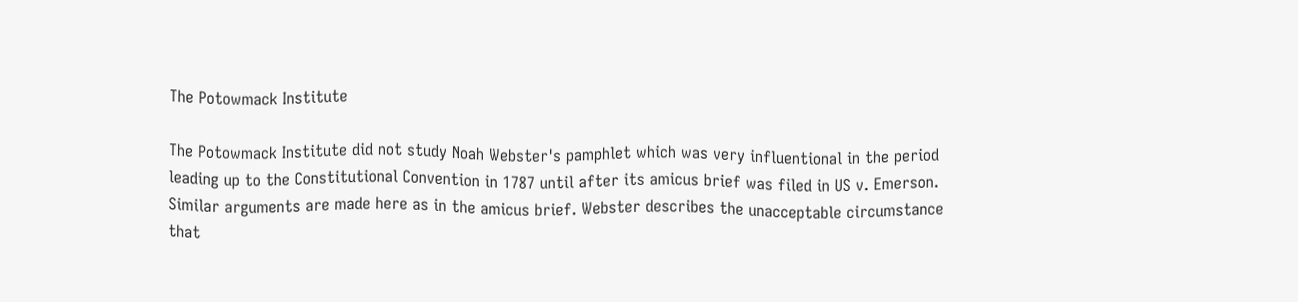The Potowmack Institute

The Potowmack Institute did not study Noah Webster's pamphlet which was very influentional in the period leading up to the Constitutional Convention in 1787 until after its amicus brief was filed in US v. Emerson. Similar arguments are made here as in the amicus brief. Webster describes the unacceptable circumstance that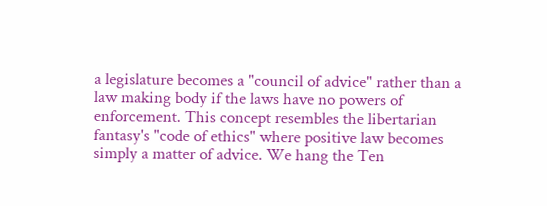a legislature becomes a "council of advice" rather than a law making body if the laws have no powers of enforcement. This concept resembles the libertarian fantasy's "code of ethics" where positive law becomes simply a matter of advice. We hang the Ten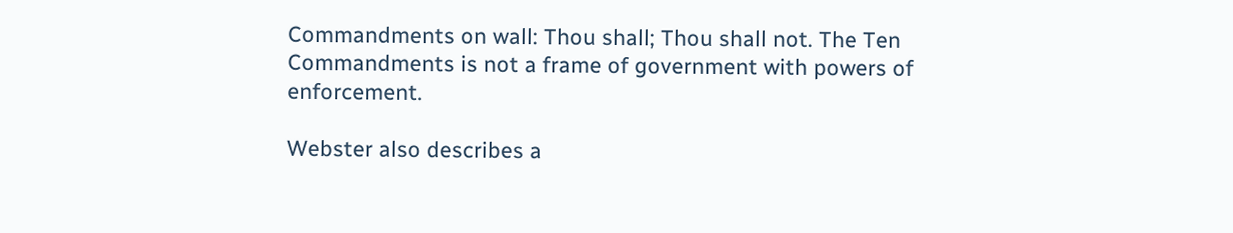Commandments on wall: Thou shall; Thou shall not. The Ten Commandments is not a frame of government with powers of enforcement.

Webster also describes a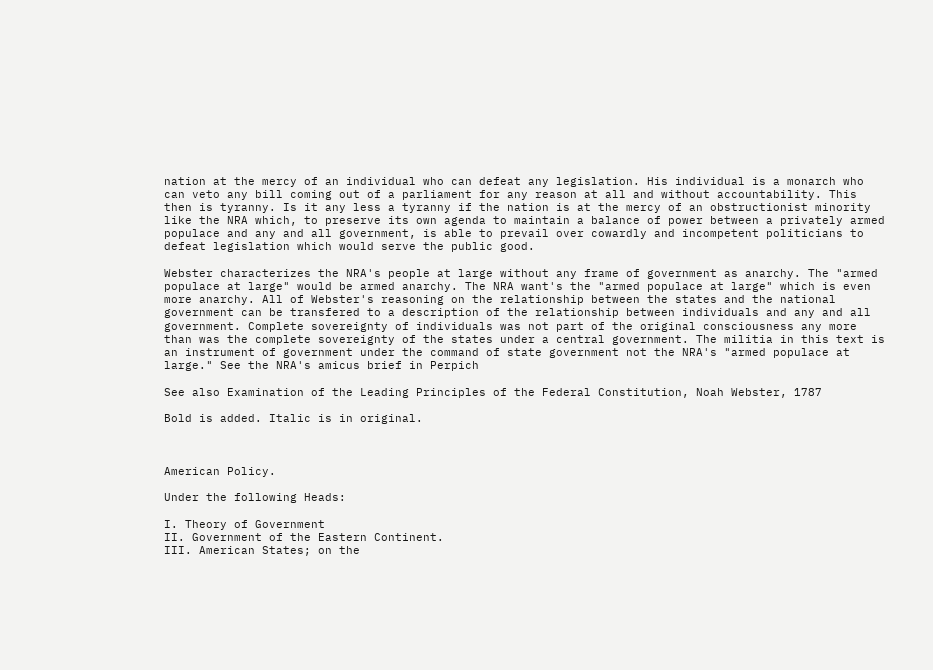nation at the mercy of an individual who can defeat any legislation. His individual is a monarch who can veto any bill coming out of a parliament for any reason at all and without accountability. This then is tyranny. Is it any less a tyranny if the nation is at the mercy of an obstructionist minority like the NRA which, to preserve its own agenda to maintain a balance of power between a privately armed populace and any and all government, is able to prevail over cowardly and incompetent politicians to defeat legislation which would serve the public good.

Webster characterizes the NRA's people at large without any frame of government as anarchy. The "armed populace at large" would be armed anarchy. The NRA want's the "armed populace at large" which is even more anarchy. All of Webster's reasoning on the relationship between the states and the national government can be transfered to a description of the relationship between individuals and any and all government. Complete sovereignty of individuals was not part of the original consciousness any more than was the complete sovereignty of the states under a central government. The militia in this text is an instrument of government under the command of state government not the NRA's "armed populace at large." See the NRA's amicus brief in Perpich

See also Examination of the Leading Principles of the Federal Constitution, Noah Webster, 1787

Bold is added. Italic is in original.



American Policy.

Under the following Heads:

I. Theory of Government
II. Government of the Eastern Continent.
III. American States; on the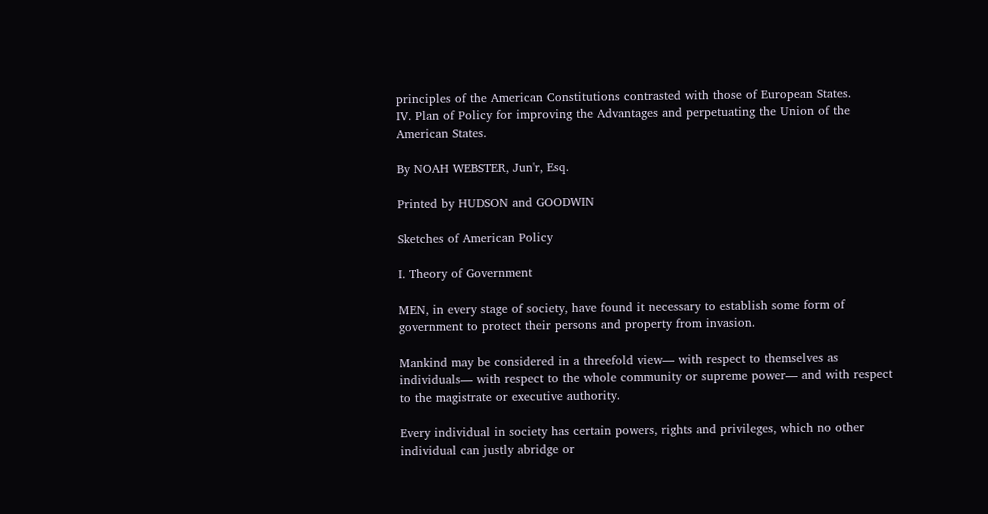principles of the American Constitutions contrasted with those of European States.
IV. Plan of Policy for improving the Advantages and perpetuating the Union of the American States.

By NOAH WEBSTER, Jun'r, Esq.

Printed by HUDSON and GOODWIN

Sketches of American Policy

I. Theory of Government

MEN, in every stage of society, have found it necessary to establish some form of government to protect their persons and property from invasion.

Mankind may be considered in a threefold view— with respect to themselves as individuals— with respect to the whole community or supreme power— and with respect to the magistrate or executive authority.

Every individual in society has certain powers, rights and privileges, which no other individual can justly abridge or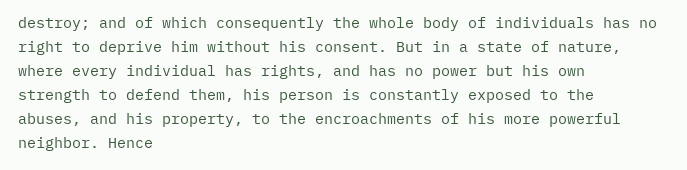destroy; and of which consequently the whole body of individuals has no right to deprive him without his consent. But in a state of nature, where every individual has rights, and has no power but his own strength to defend them, his person is constantly exposed to the abuses, and his property, to the encroachments of his more powerful neighbor. Hence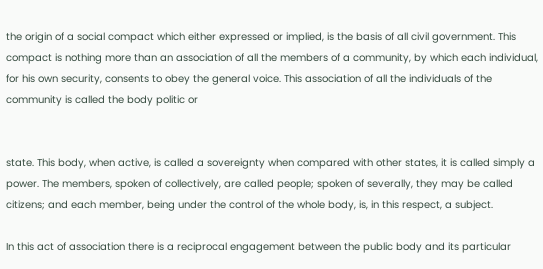the origin of a social compact which either expressed or implied, is the basis of all civil government. This compact is nothing more than an association of all the members of a community, by which each individual, for his own security, consents to obey the general voice. This association of all the individuals of the community is called the body politic or


state. This body, when active, is called a sovereignty when compared with other states, it is called simply a power. The members, spoken of collectively, are called people; spoken of severally, they may be called citizens; and each member, being under the control of the whole body, is, in this respect, a subject.

In this act of association there is a reciprocal engagement between the public body and its particular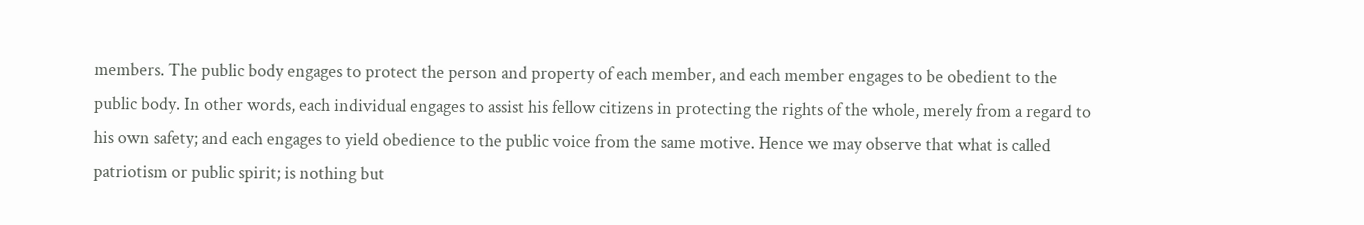members. The public body engages to protect the person and property of each member, and each member engages to be obedient to the public body. In other words, each individual engages to assist his fellow citizens in protecting the rights of the whole, merely from a regard to his own safety; and each engages to yield obedience to the public voice from the same motive. Hence we may observe that what is called patriotism or public spirit; is nothing but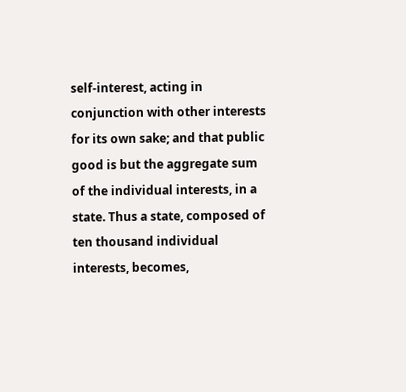self-interest, acting in conjunction with other interests for its own sake; and that public good is but the aggregate sum of the individual interests, in a state. Thus a state, composed of ten thousand individual interests, becomes,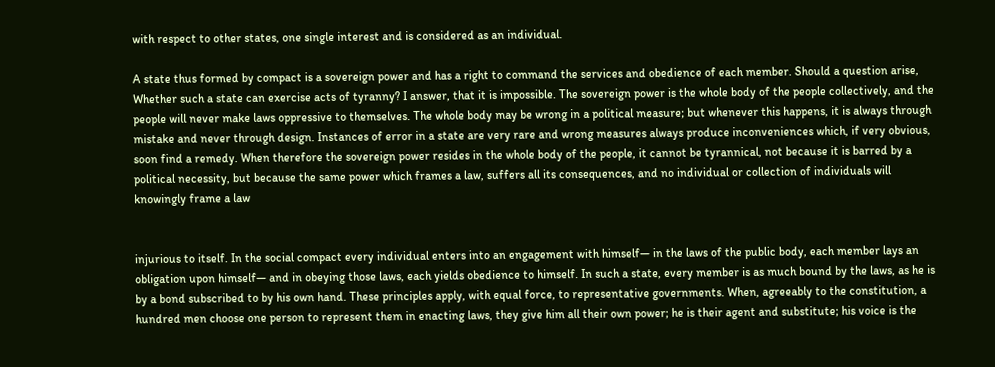with respect to other states, one single interest and is considered as an individual.

A state thus formed by compact is a sovereign power and has a right to command the services and obedience of each member. Should a question arise, Whether such a state can exercise acts of tyranny? I answer, that it is impossible. The sovereign power is the whole body of the people collectively, and the people will never make laws oppressive to themselves. The whole body may be wrong in a political measure; but whenever this happens, it is always through mistake and never through design. Instances of error in a state are very rare and wrong measures always produce inconveniences which, if very obvious, soon find a remedy. When therefore the sovereign power resides in the whole body of the people, it cannot be tyrannical, not because it is barred by a political necessity, but because the same power which frames a law, suffers all its consequences, and no individual or collection of individuals will knowingly frame a law


injurious to itself. In the social compact every individual enters into an engagement with himself— in the laws of the public body, each member lays an obligation upon himself— and in obeying those laws, each yields obedience to himself. In such a state, every member is as much bound by the laws, as he is by a bond subscribed to by his own hand. These principles apply, with equal force, to representative governments. When, agreeably to the constitution, a hundred men choose one person to represent them in enacting laws, they give him all their own power; he is their agent and substitute; his voice is the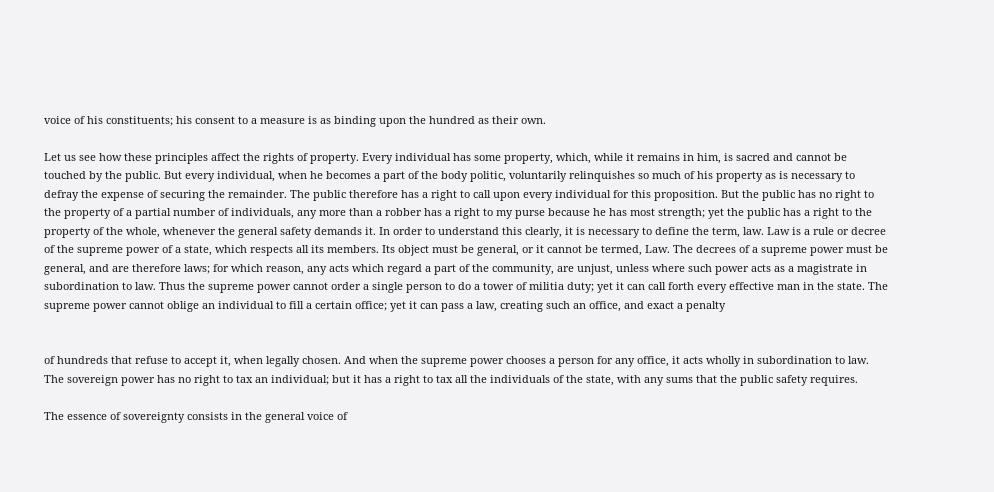voice of his constituents; his consent to a measure is as binding upon the hundred as their own.

Let us see how these principles affect the rights of property. Every individual has some property, which, while it remains in him, is sacred and cannot be touched by the public. But every individual, when he becomes a part of the body politic, voluntarily relinquishes so much of his property as is necessary to defray the expense of securing the remainder. The public therefore has a right to call upon every individual for this proposition. But the public has no right to the property of a partial number of individuals, any more than a robber has a right to my purse because he has most strength; yet the public has a right to the property of the whole, whenever the general safety demands it. In order to understand this clearly, it is necessary to define the term, law. Law is a rule or decree of the supreme power of a state, which respects all its members. Its object must be general, or it cannot be termed, Law. The decrees of a supreme power must be general, and are therefore laws; for which reason, any acts which regard a part of the community, are unjust, unless where such power acts as a magistrate in subordination to law. Thus the supreme power cannot order a single person to do a tower of militia duty; yet it can call forth every effective man in the state. The supreme power cannot oblige an individual to fill a certain office; yet it can pass a law, creating such an office, and exact a penalty


of hundreds that refuse to accept it, when legally chosen. And when the supreme power chooses a person for any office, it acts wholly in subordination to law. The sovereign power has no right to tax an individual; but it has a right to tax all the individuals of the state, with any sums that the public safety requires.

The essence of sovereignty consists in the general voice of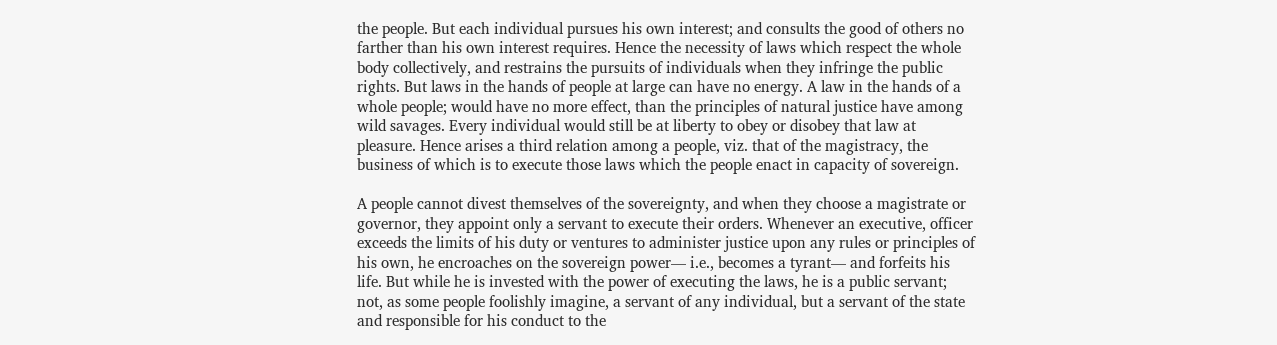the people. But each individual pursues his own interest; and consults the good of others no farther than his own interest requires. Hence the necessity of laws which respect the whole body collectively, and restrains the pursuits of individuals when they infringe the public rights. But laws in the hands of people at large can have no energy. A law in the hands of a whole people; would have no more effect, than the principles of natural justice have among wild savages. Every individual would still be at liberty to obey or disobey that law at pleasure. Hence arises a third relation among a people, viz. that of the magistracy, the business of which is to execute those laws which the people enact in capacity of sovereign.

A people cannot divest themselves of the sovereignty, and when they choose a magistrate or governor, they appoint only a servant to execute their orders. Whenever an executive, officer exceeds the limits of his duty or ventures to administer justice upon any rules or principles of his own, he encroaches on the sovereign power— i.e., becomes a tyrant— and forfeits his life. But while he is invested with the power of executing the laws, he is a public servant; not, as some people foolishly imagine, a servant of any individual, but a servant of the state and responsible for his conduct to the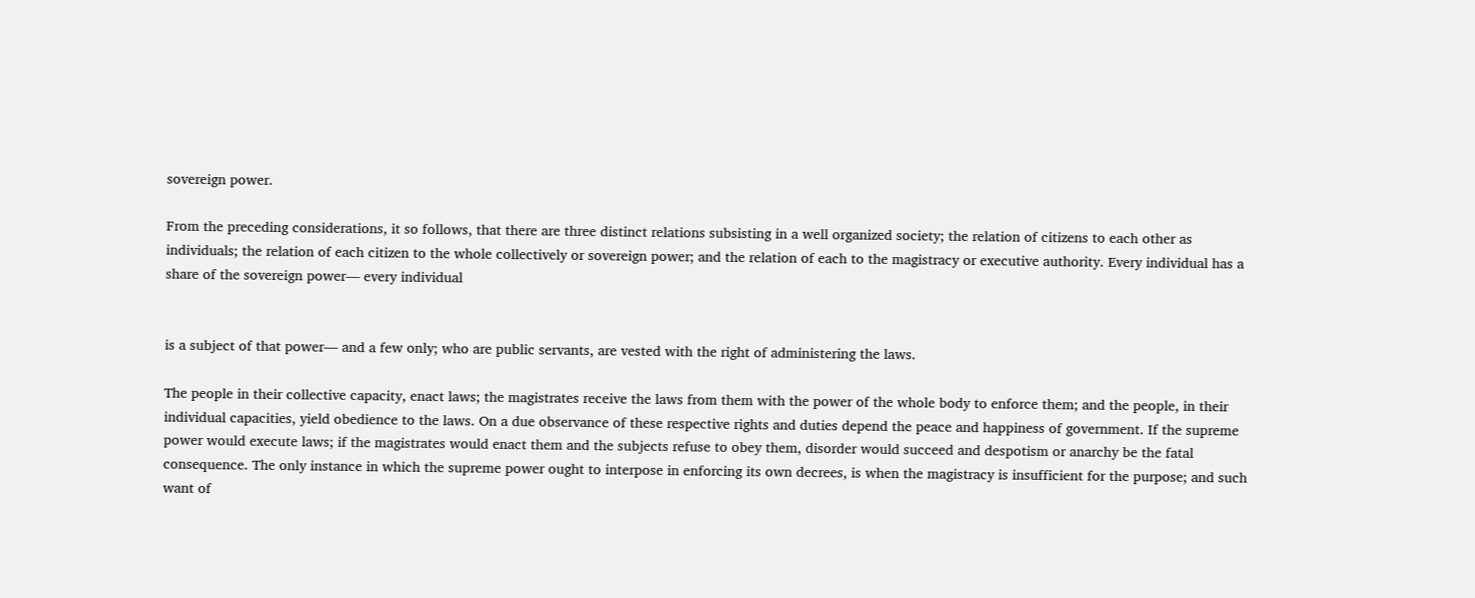sovereign power.

From the preceding considerations, it so follows, that there are three distinct relations subsisting in a well organized society; the relation of citizens to each other as individuals; the relation of each citizen to the whole collectively or sovereign power; and the relation of each to the magistracy or executive authority. Every individual has a share of the sovereign power— every individual


is a subject of that power— and a few only; who are public servants, are vested with the right of administering the laws.

The people in their collective capacity, enact laws; the magistrates receive the laws from them with the power of the whole body to enforce them; and the people, in their individual capacities, yield obedience to the laws. On a due observance of these respective rights and duties depend the peace and happiness of government. If the supreme power would execute laws; if the magistrates would enact them and the subjects refuse to obey them, disorder would succeed and despotism or anarchy be the fatal consequence. The only instance in which the supreme power ought to interpose in enforcing its own decrees, is when the magistracy is insufficient for the purpose; and such want of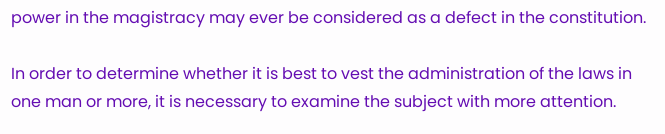power in the magistracy may ever be considered as a defect in the constitution.

In order to determine whether it is best to vest the administration of the laws in one man or more, it is necessary to examine the subject with more attention.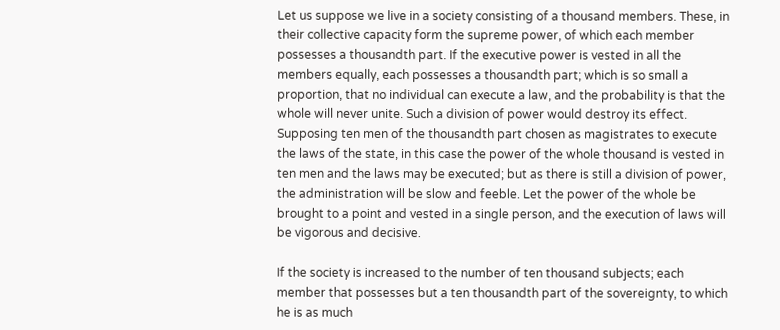Let us suppose we live in a society consisting of a thousand members. These, in their collective capacity form the supreme power, of which each member possesses a thousandth part. If the executive power is vested in all the members equally, each possesses a thousandth part; which is so small a proportion, that no individual can execute a law, and the probability is that the whole will never unite. Such a division of power would destroy its effect. Supposing ten men of the thousandth part chosen as magistrates to execute the laws of the state, in this case the power of the whole thousand is vested in ten men and the laws may be executed; but as there is still a division of power, the administration will be slow and feeble. Let the power of the whole be brought to a point and vested in a single person, and the execution of laws will be vigorous and decisive.

If the society is increased to the number of ten thousand subjects; each member that possesses but a ten thousandth part of the sovereignty, to which he is as much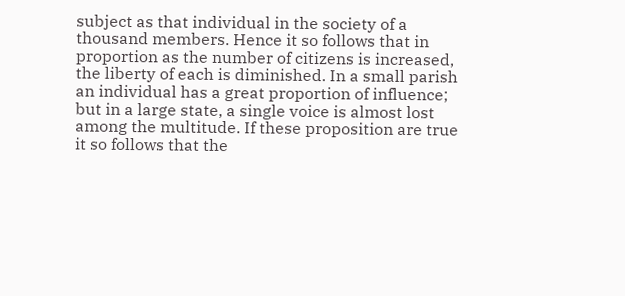subject as that individual in the society of a thousand members. Hence it so follows that in proportion as the number of citizens is increased, the liberty of each is diminished. In a small parish an individual has a great proportion of influence; but in a large state, a single voice is almost lost among the multitude. If these proposition are true it so follows that the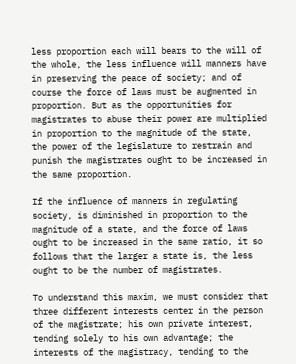less proportion each will bears to the will of the whole, the less influence will manners have in preserving the peace of society; and of course the force of laws must be augmented in proportion. But as the opportunities for magistrates to abuse their power are multiplied in proportion to the magnitude of the state, the power of the legislature to restrain and punish the magistrates ought to be increased in the same proportion.

If the influence of manners in regulating society, is diminished in proportion to the magnitude of a state, and the force of laws ought to be increased in the same ratio, it so follows that the larger a state is, the less ought to be the number of magistrates.

To understand this maxim, we must consider that three different interests center in the person of the magistrate; his own private interest, tending solely to his own advantage; the interests of the magistracy, tending to the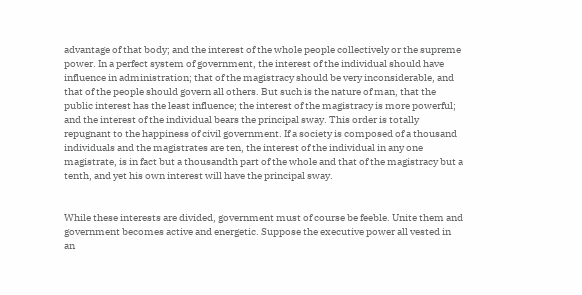advantage of that body; and the interest of the whole people collectively or the supreme power. In a perfect system of government, the interest of the individual should have influence in administration; that of the magistracy should be very inconsiderable, and that of the people should govern all others. But such is the nature of man, that the public interest has the least influence; the interest of the magistracy is more powerful; and the interest of the individual bears the principal sway. This order is totally repugnant to the happiness of civil government. If a society is composed of a thousand individuals and the magistrates are ten, the interest of the individual in any one magistrate, is in fact but a thousandth part of the whole and that of the magistracy but a tenth, and yet his own interest will have the principal sway.


While these interests are divided, government must of course be feeble. Unite them and government becomes active and energetic. Suppose the executive power all vested in an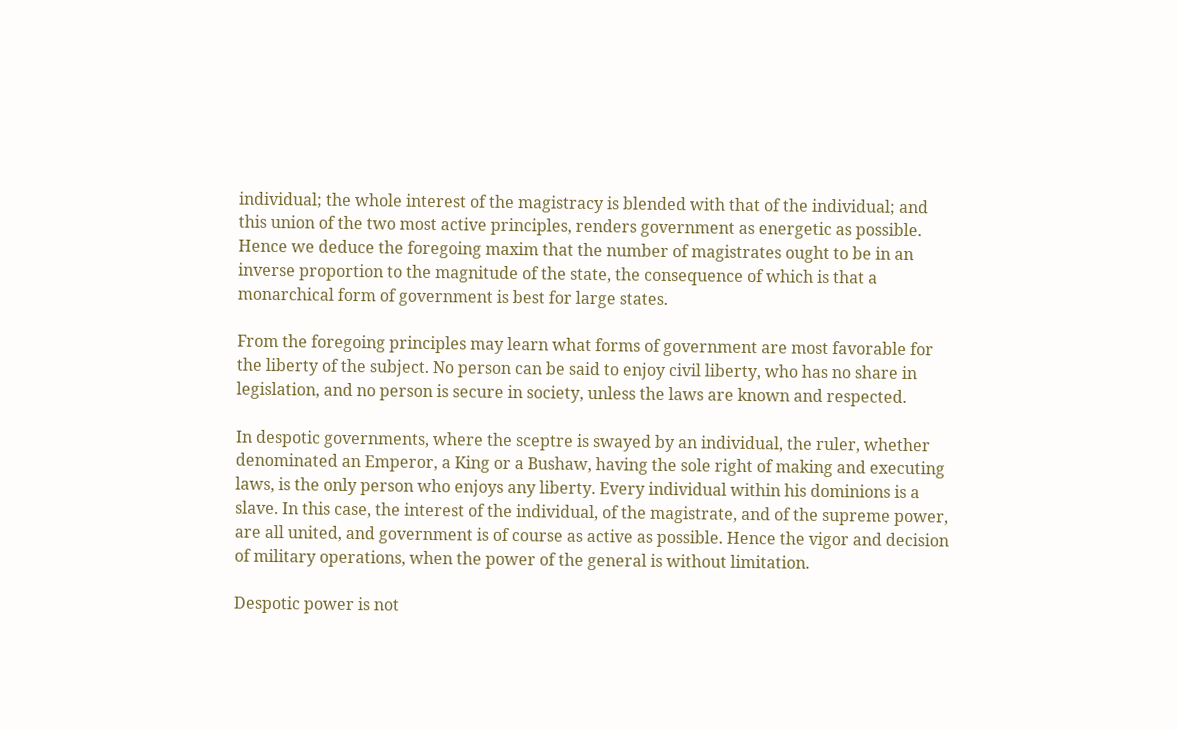individual; the whole interest of the magistracy is blended with that of the individual; and this union of the two most active principles, renders government as energetic as possible. Hence we deduce the foregoing maxim that the number of magistrates ought to be in an inverse proportion to the magnitude of the state, the consequence of which is that a monarchical form of government is best for large states.

From the foregoing principles may learn what forms of government are most favorable for the liberty of the subject. No person can be said to enjoy civil liberty, who has no share in legislation, and no person is secure in society, unless the laws are known and respected.

In despotic governments, where the sceptre is swayed by an individual, the ruler, whether denominated an Emperor, a King or a Bushaw, having the sole right of making and executing laws, is the only person who enjoys any liberty. Every individual within his dominions is a slave. In this case, the interest of the individual, of the magistrate, and of the supreme power, are all united, and government is of course as active as possible. Hence the vigor and decision of military operations, when the power of the general is without limitation.

Despotic power is not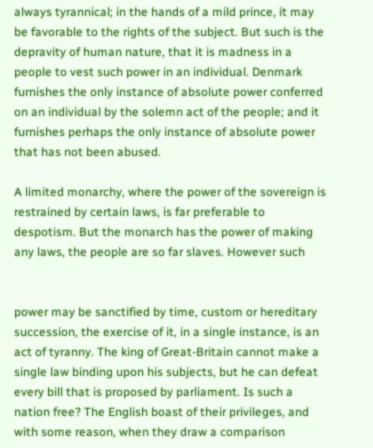always tyrannical; in the hands of a mild prince, it may be favorable to the rights of the subject. But such is the depravity of human nature, that it is madness in a people to vest such power in an individual. Denmark furnishes the only instance of absolute power conferred on an individual by the solemn act of the people; and it furnishes perhaps the only instance of absolute power that has not been abused.

A limited monarchy, where the power of the sovereign is restrained by certain laws, is far preferable to despotism. But the monarch has the power of making any laws, the people are so far slaves. However such


power may be sanctified by time, custom or hereditary succession, the exercise of it, in a single instance, is an act of tyranny. The king of Great-Britain cannot make a single law binding upon his subjects, but he can defeat every bill that is proposed by parliament. Is such a nation free? The English boast of their privileges, and with some reason, when they draw a comparison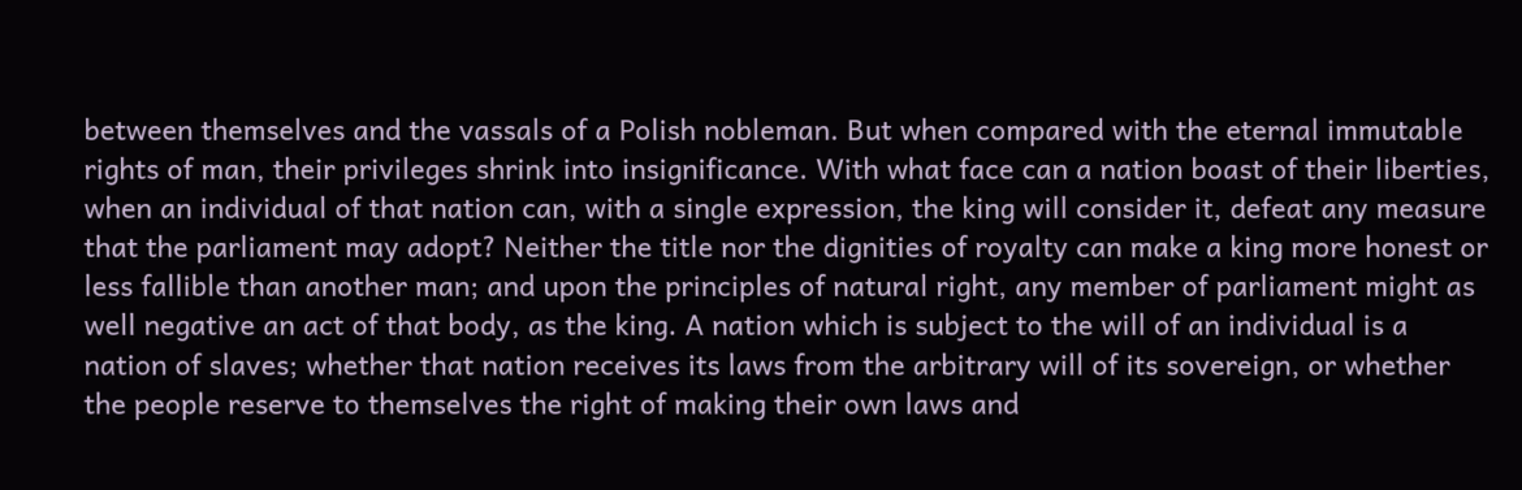between themselves and the vassals of a Polish nobleman. But when compared with the eternal immutable rights of man, their privileges shrink into insignificance. With what face can a nation boast of their liberties, when an individual of that nation can, with a single expression, the king will consider it, defeat any measure that the parliament may adopt? Neither the title nor the dignities of royalty can make a king more honest or less fallible than another man; and upon the principles of natural right, any member of parliament might as well negative an act of that body, as the king. A nation which is subject to the will of an individual is a nation of slaves; whether that nation receives its laws from the arbitrary will of its sovereign, or whether the people reserve to themselves the right of making their own laws and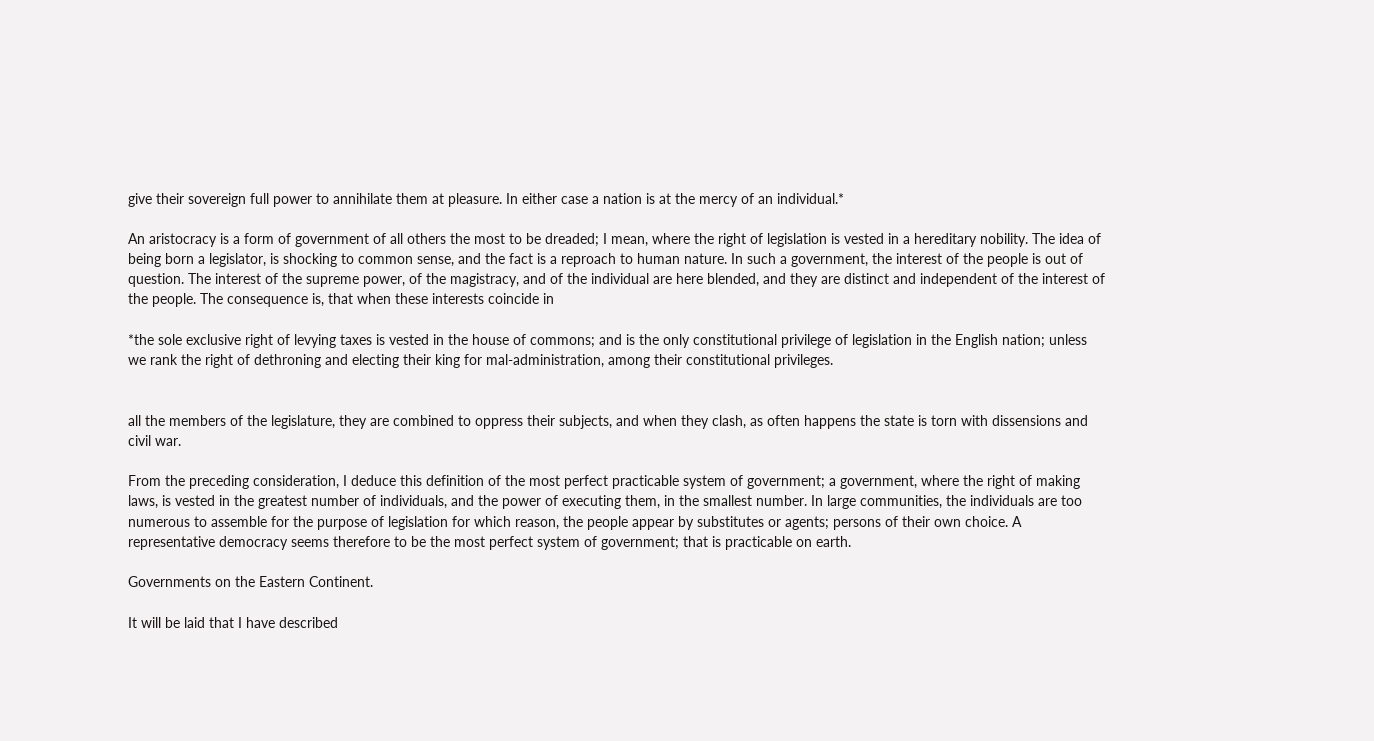give their sovereign full power to annihilate them at pleasure. In either case a nation is at the mercy of an individual.*

An aristocracy is a form of government of all others the most to be dreaded; I mean, where the right of legislation is vested in a hereditary nobility. The idea of being born a legislator, is shocking to common sense, and the fact is a reproach to human nature. In such a government, the interest of the people is out of question. The interest of the supreme power, of the magistracy, and of the individual are here blended, and they are distinct and independent of the interest of the people. The consequence is, that when these interests coincide in

*the sole exclusive right of levying taxes is vested in the house of commons; and is the only constitutional privilege of legislation in the English nation; unless we rank the right of dethroning and electing their king for mal-administration, among their constitutional privileges.


all the members of the legislature, they are combined to oppress their subjects, and when they clash, as often happens the state is torn with dissensions and civil war.

From the preceding consideration, I deduce this definition of the most perfect practicable system of government; a government, where the right of making laws, is vested in the greatest number of individuals, and the power of executing them, in the smallest number. In large communities, the individuals are too numerous to assemble for the purpose of legislation for which reason, the people appear by substitutes or agents; persons of their own choice. A representative democracy seems therefore to be the most perfect system of government; that is practicable on earth.

Governments on the Eastern Continent.

It will be laid that I have described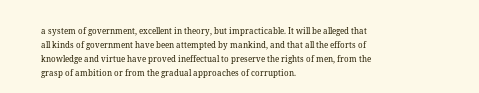a system of government, excellent in theory, but impracticable. It will be alleged that all kinds of government have been attempted by mankind, and that all the efforts of knowledge and virtue have proved ineffectual to preserve the rights of men, from the grasp of ambition or from the gradual approaches of corruption.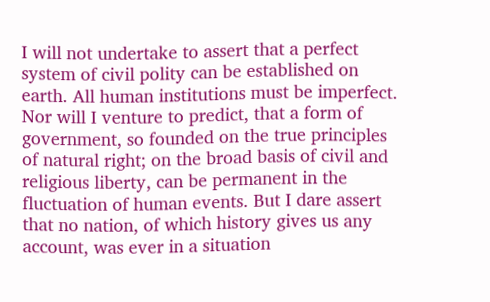I will not undertake to assert that a perfect system of civil polity can be established on earth. All human institutions must be imperfect. Nor will I venture to predict, that a form of government, so founded on the true principles of natural right; on the broad basis of civil and religious liberty, can be permanent in the fluctuation of human events. But I dare assert that no nation, of which history gives us any account, was ever in a situation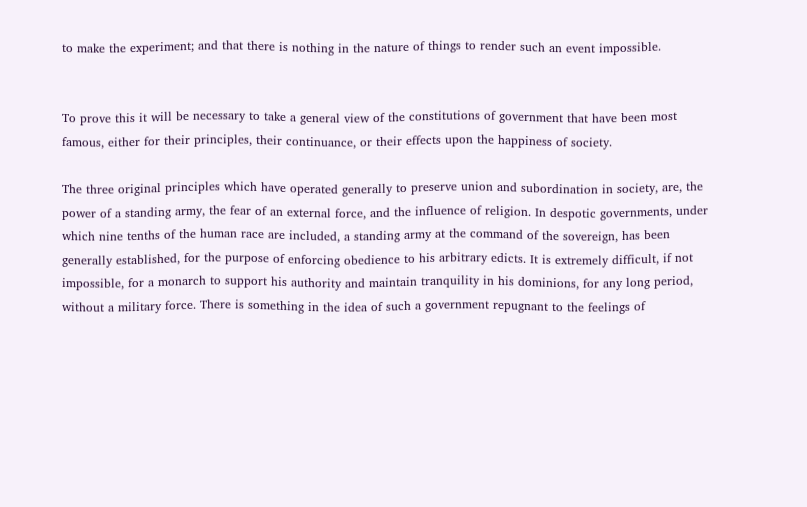to make the experiment; and that there is nothing in the nature of things to render such an event impossible.


To prove this it will be necessary to take a general view of the constitutions of government that have been most famous, either for their principles, their continuance, or their effects upon the happiness of society.

The three original principles which have operated generally to preserve union and subordination in society, are, the power of a standing army, the fear of an external force, and the influence of religion. In despotic governments, under which nine tenths of the human race are included, a standing army at the command of the sovereign, has been generally established, for the purpose of enforcing obedience to his arbitrary edicts. It is extremely difficult, if not impossible, for a monarch to support his authority and maintain tranquility in his dominions, for any long period, without a military force. There is something in the idea of such a government repugnant to the feelings of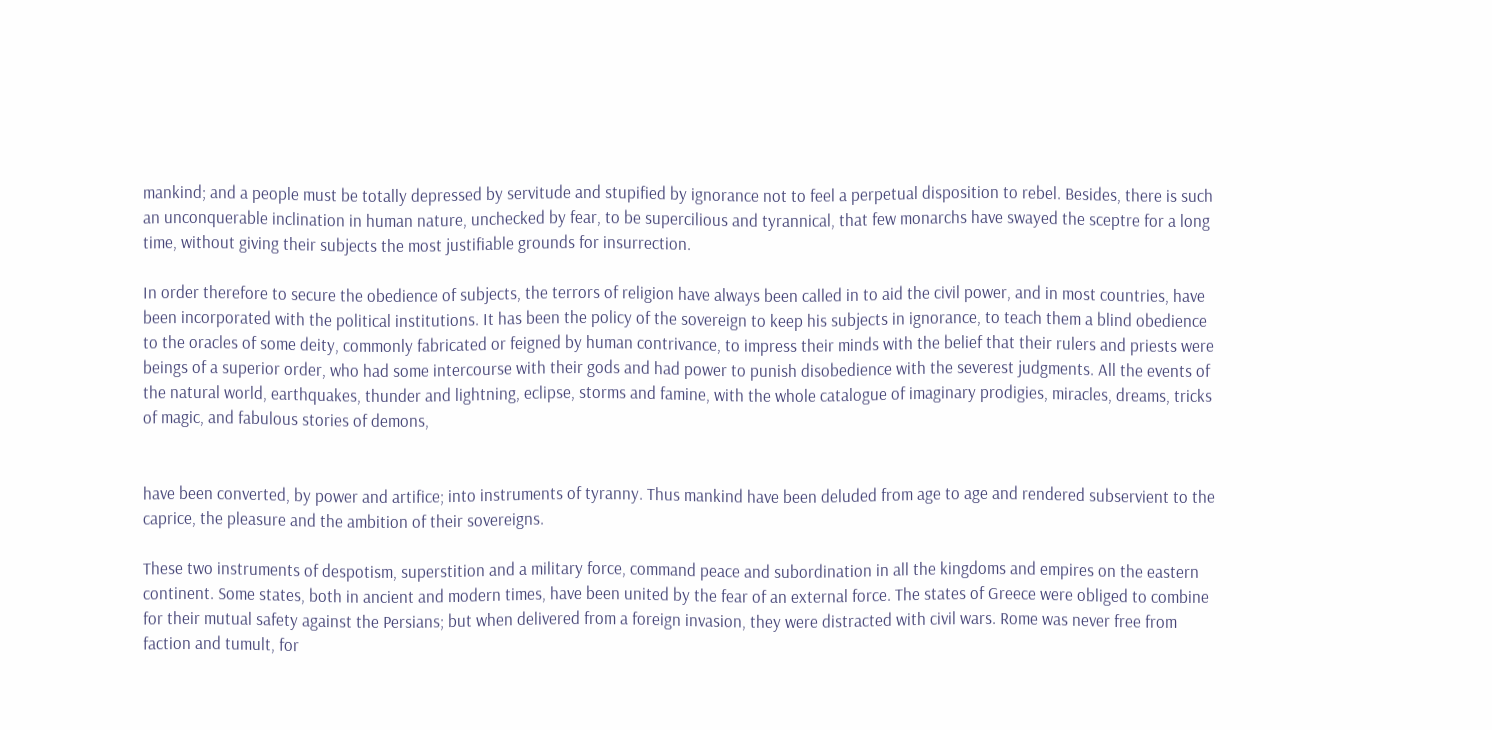mankind; and a people must be totally depressed by servitude and stupified by ignorance not to feel a perpetual disposition to rebel. Besides, there is such an unconquerable inclination in human nature, unchecked by fear, to be supercilious and tyrannical, that few monarchs have swayed the sceptre for a long time, without giving their subjects the most justifiable grounds for insurrection.

In order therefore to secure the obedience of subjects, the terrors of religion have always been called in to aid the civil power, and in most countries, have been incorporated with the political institutions. It has been the policy of the sovereign to keep his subjects in ignorance, to teach them a blind obedience to the oracles of some deity, commonly fabricated or feigned by human contrivance, to impress their minds with the belief that their rulers and priests were beings of a superior order, who had some intercourse with their gods and had power to punish disobedience with the severest judgments. All the events of the natural world, earthquakes, thunder and lightning, eclipse, storms and famine, with the whole catalogue of imaginary prodigies, miracles, dreams, tricks of magic, and fabulous stories of demons,


have been converted, by power and artifice; into instruments of tyranny. Thus mankind have been deluded from age to age and rendered subservient to the caprice, the pleasure and the ambition of their sovereigns.

These two instruments of despotism, superstition and a military force, command peace and subordination in all the kingdoms and empires on the eastern continent. Some states, both in ancient and modern times, have been united by the fear of an external force. The states of Greece were obliged to combine for their mutual safety against the Persians; but when delivered from a foreign invasion, they were distracted with civil wars. Rome was never free from faction and tumult, for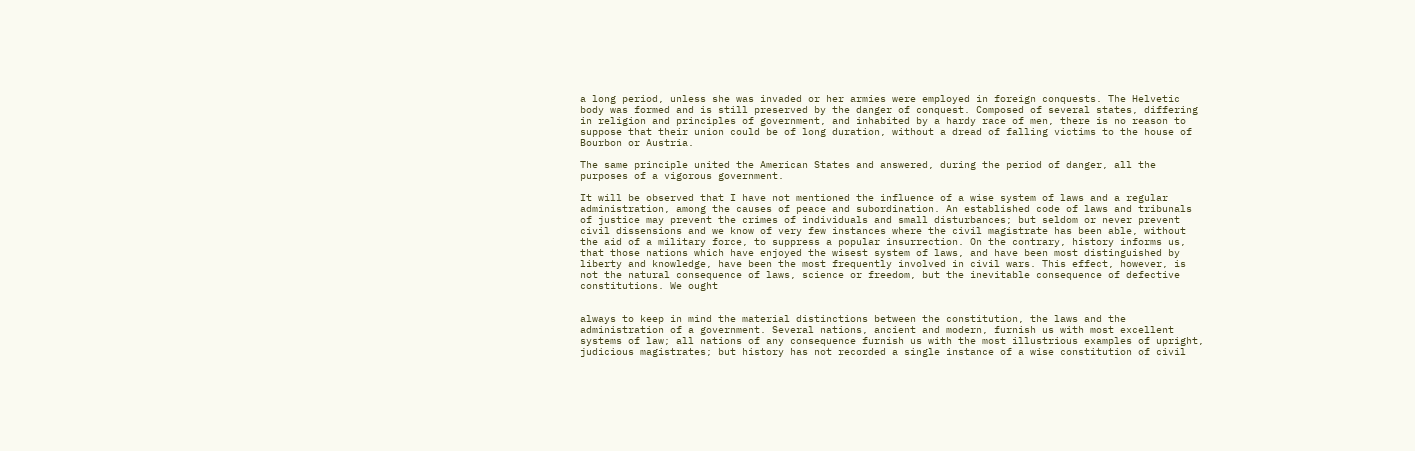a long period, unless she was invaded or her armies were employed in foreign conquests. The Helvetic body was formed and is still preserved by the danger of conquest. Composed of several states, differing in religion and principles of government, and inhabited by a hardy race of men, there is no reason to suppose that their union could be of long duration, without a dread of falling victims to the house of Bourbon or Austria.

The same principle united the American States and answered, during the period of danger, all the purposes of a vigorous government.

It will be observed that I have not mentioned the influence of a wise system of laws and a regular administration, among the causes of peace and subordination. An established code of laws and tribunals of justice may prevent the crimes of individuals and small disturbances; but seldom or never prevent civil dissensions and we know of very few instances where the civil magistrate has been able, without the aid of a military force, to suppress a popular insurrection. On the contrary, history informs us, that those nations which have enjoyed the wisest system of laws, and have been most distinguished by liberty and knowledge, have been the most frequently involved in civil wars. This effect, however, is not the natural consequence of laws, science or freedom, but the inevitable consequence of defective constitutions. We ought


always to keep in mind the material distinctions between the constitution, the laws and the administration of a government. Several nations, ancient and modern, furnish us with most excellent systems of law; all nations of any consequence furnish us with the most illustrious examples of upright, judicious magistrates; but history has not recorded a single instance of a wise constitution of civil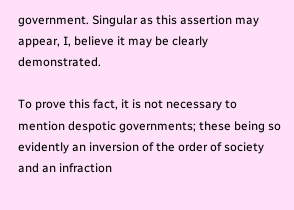government. Singular as this assertion may appear, I, believe it may be clearly demonstrated.

To prove this fact, it is not necessary to mention despotic governments; these being so evidently an inversion of the order of society and an infraction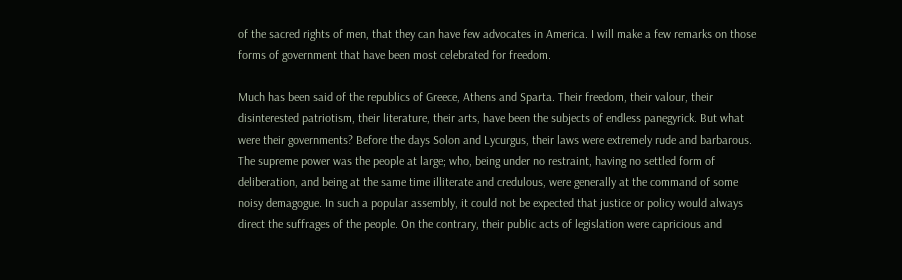of the sacred rights of men, that they can have few advocates in America. I will make a few remarks on those forms of government that have been most celebrated for freedom.

Much has been said of the republics of Greece, Athens and Sparta. Their freedom, their valour, their disinterested patriotism, their literature, their arts, have been the subjects of endless panegyrick. But what were their governments? Before the days Solon and Lycurgus, their laws were extremely rude and barbarous. The supreme power was the people at large; who, being under no restraint, having no settled form of deliberation, and being at the same time illiterate and credulous, were generally at the command of some noisy demagogue. In such a popular assembly, it could not be expected that justice or policy would always direct the suffrages of the people. On the contrary, their public acts of legislation were capricious and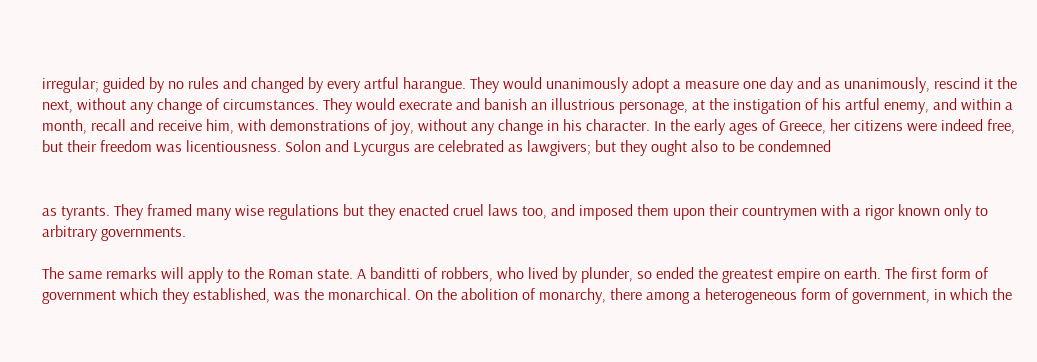irregular; guided by no rules and changed by every artful harangue. They would unanimously adopt a measure one day and as unanimously, rescind it the next, without any change of circumstances. They would execrate and banish an illustrious personage, at the instigation of his artful enemy, and within a month, recall and receive him, with demonstrations of joy, without any change in his character. In the early ages of Greece, her citizens were indeed free, but their freedom was licentiousness. Solon and Lycurgus are celebrated as lawgivers; but they ought also to be condemned


as tyrants. They framed many wise regulations but they enacted cruel laws too, and imposed them upon their countrymen with a rigor known only to arbitrary governments.

The same remarks will apply to the Roman state. A banditti of robbers, who lived by plunder, so ended the greatest empire on earth. The first form of government which they established, was the monarchical. On the abolition of monarchy, there among a heterogeneous form of government, in which the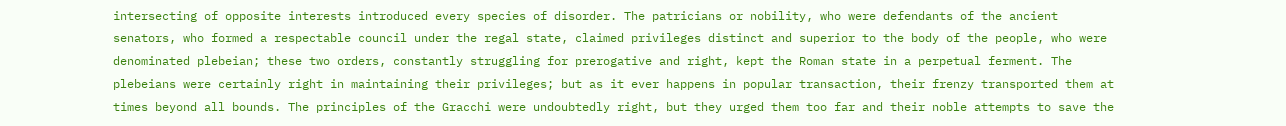intersecting of opposite interests introduced every species of disorder. The patricians or nobility, who were defendants of the ancient senators, who formed a respectable council under the regal state, claimed privileges distinct and superior to the body of the people, who were denominated plebeian; these two orders, constantly struggling for prerogative and right, kept the Roman state in a perpetual ferment. The plebeians were certainly right in maintaining their privileges; but as it ever happens in popular transaction, their frenzy transported them at times beyond all bounds. The principles of the Gracchi were undoubtedly right, but they urged them too far and their noble attempts to save the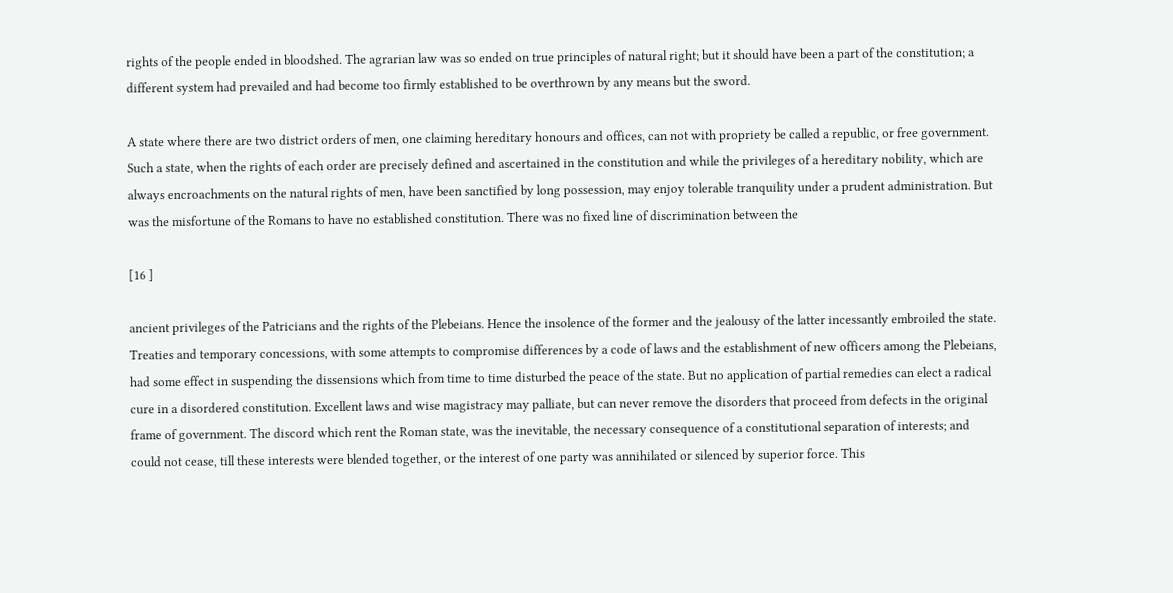rights of the people ended in bloodshed. The agrarian law was so ended on true principles of natural right; but it should have been a part of the constitution; a different system had prevailed and had become too firmly established to be overthrown by any means but the sword.

A state where there are two district orders of men, one claiming hereditary honours and offices, can not with propriety be called a republic, or free government. Such a state, when the rights of each order are precisely defined and ascertained in the constitution and while the privileges of a hereditary nobility, which are always encroachments on the natural rights of men, have been sanctified by long possession, may enjoy tolerable tranquility under a prudent administration. But was the misfortune of the Romans to have no established constitution. There was no fixed line of discrimination between the

[16 ]

ancient privileges of the Patricians and the rights of the Plebeians. Hence the insolence of the former and the jealousy of the latter incessantly embroiled the state. Treaties and temporary concessions, with some attempts to compromise differences by a code of laws and the establishment of new officers among the Plebeians, had some effect in suspending the dissensions which from time to time disturbed the peace of the state. But no application of partial remedies can elect a radical cure in a disordered constitution. Excellent laws and wise magistracy may palliate, but can never remove the disorders that proceed from defects in the original frame of government. The discord which rent the Roman state, was the inevitable, the necessary consequence of a constitutional separation of interests; and could not cease, till these interests were blended together, or the interest of one party was annihilated or silenced by superior force. This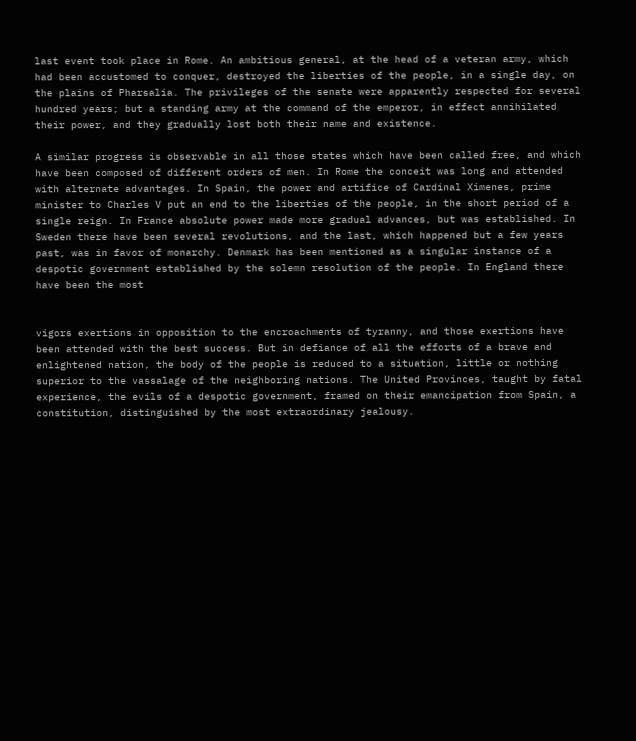last event took place in Rome. An ambitious general, at the head of a veteran army, which had been accustomed to conquer, destroyed the liberties of the people, in a single day, on the plains of Pharsalia. The privileges of the senate were apparently respected for several hundred years; but a standing army at the command of the emperor, in effect annihilated their power, and they gradually lost both their name and existence.

A similar progress is observable in all those states which have been called free, and which have been composed of different orders of men. In Rome the conceit was long and attended with alternate advantages. In Spain, the power and artifice of Cardinal Ximenes, prime minister to Charles V put an end to the liberties of the people, in the short period of a single reign. In France absolute power made more gradual advances, but was established. In Sweden there have been several revolutions, and the last, which happened but a few years past, was in favor of monarchy. Denmark has been mentioned as a singular instance of a despotic government established by the solemn resolution of the people. In England there have been the most


vigors exertions in opposition to the encroachments of tyranny, and those exertions have been attended with the best success. But in defiance of all the efforts of a brave and enlightened nation, the body of the people is reduced to a situation, little or nothing superior to the vassalage of the neighboring nations. The United Provinces, taught by fatal experience, the evils of a despotic government, framed on their emancipation from Spain, a constitution, distinguished by the most extraordinary jealousy.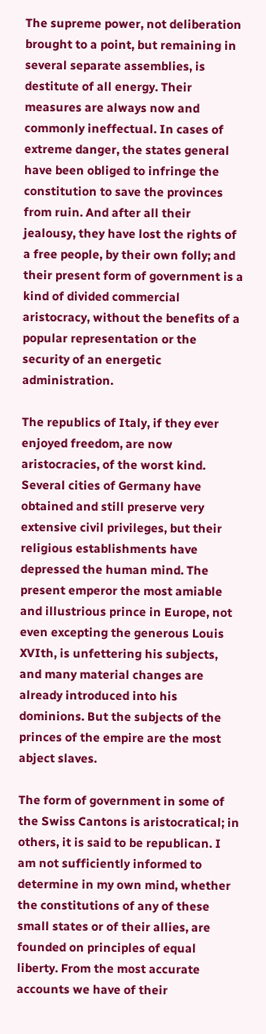The supreme power, not deliberation brought to a point, but remaining in several separate assemblies, is destitute of all energy. Their measures are always now and commonly ineffectual. In cases of extreme danger, the states general have been obliged to infringe the constitution to save the provinces from ruin. And after all their jealousy, they have lost the rights of a free people, by their own folly; and their present form of government is a kind of divided commercial aristocracy, without the benefits of a popular representation or the security of an energetic administration.

The republics of Italy, if they ever enjoyed freedom, are now aristocracies, of the worst kind. Several cities of Germany have obtained and still preserve very extensive civil privileges, but their religious establishments have depressed the human mind. The present emperor the most amiable and illustrious prince in Europe, not even excepting the generous Louis XVIth, is unfettering his subjects, and many material changes are already introduced into his dominions. But the subjects of the princes of the empire are the most abject slaves.

The form of government in some of the Swiss Cantons is aristocratical; in others, it is said to be republican. I am not sufficiently informed to determine in my own mind, whether the constitutions of any of these small states or of their allies, are founded on principles of equal liberty. From the most accurate accounts we have of their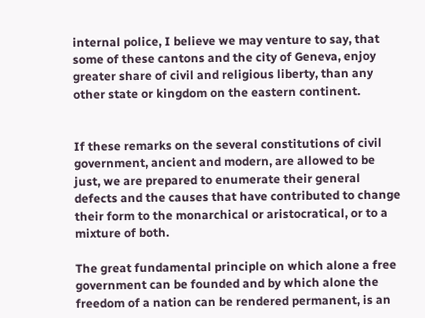internal police, I believe we may venture to say, that some of these cantons and the city of Geneva, enjoy greater share of civil and religious liberty, than any other state or kingdom on the eastern continent.


If these remarks on the several constitutions of civil government, ancient and modern, are allowed to be just, we are prepared to enumerate their general defects and the causes that have contributed to change their form to the monarchical or aristocratical, or to a mixture of both.

The great fundamental principle on which alone a free government can be founded and by which alone the freedom of a nation can be rendered permanent, is an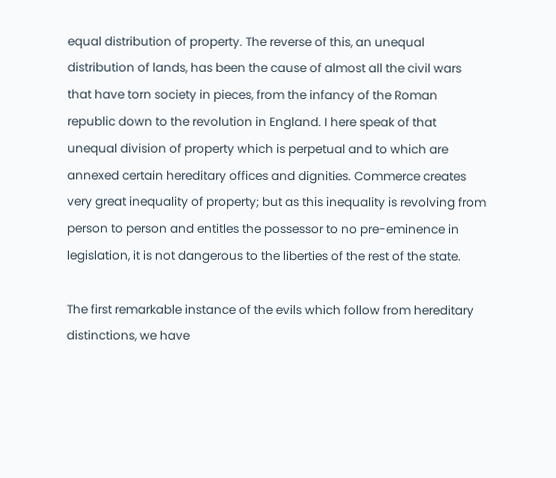equal distribution of property. The reverse of this, an unequal distribution of lands, has been the cause of almost all the civil wars that have torn society in pieces, from the infancy of the Roman republic down to the revolution in England. I here speak of that unequal division of property which is perpetual and to which are annexed certain hereditary offices and dignities. Commerce creates very great inequality of property; but as this inequality is revolving from person to person and entitles the possessor to no pre-eminence in legislation, it is not dangerous to the liberties of the rest of the state.

The first remarkable instance of the evils which follow from hereditary distinctions, we have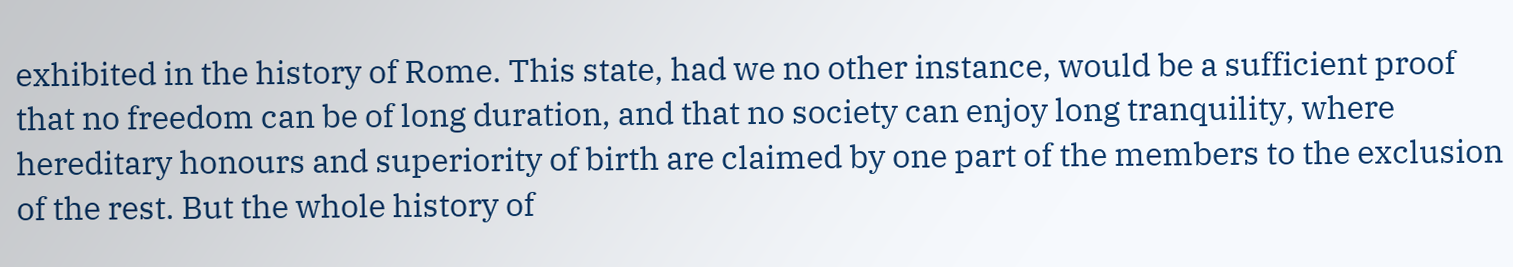exhibited in the history of Rome. This state, had we no other instance, would be a sufficient proof that no freedom can be of long duration, and that no society can enjoy long tranquility, where hereditary honours and superiority of birth are claimed by one part of the members to the exclusion of the rest. But the whole history of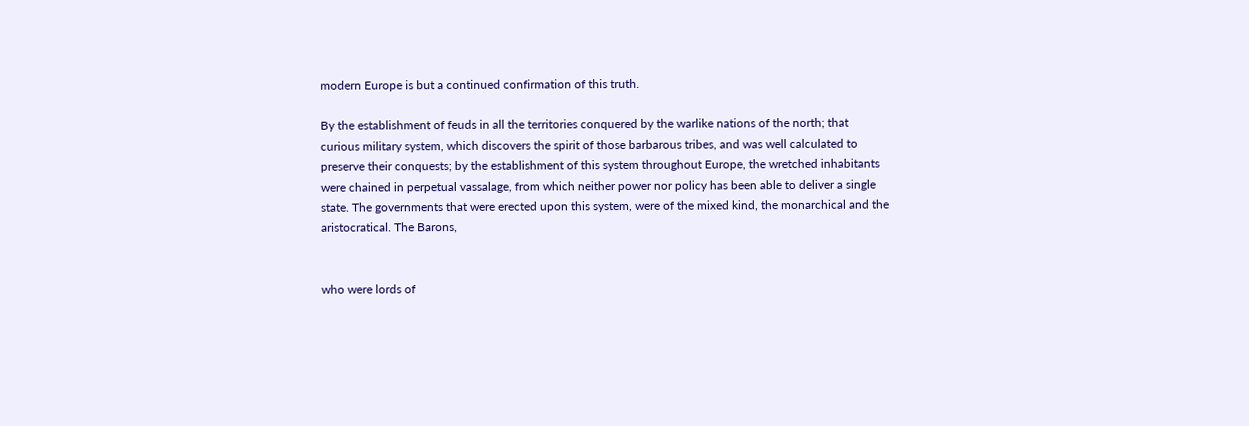modern Europe is but a continued confirmation of this truth.

By the establishment of feuds in all the territories conquered by the warlike nations of the north; that curious military system, which discovers the spirit of those barbarous tribes, and was well calculated to preserve their conquests; by the establishment of this system throughout Europe, the wretched inhabitants were chained in perpetual vassalage, from which neither power nor policy has been able to deliver a single state. The governments that were erected upon this system, were of the mixed kind, the monarchical and the aristocratical. The Barons,


who were lords of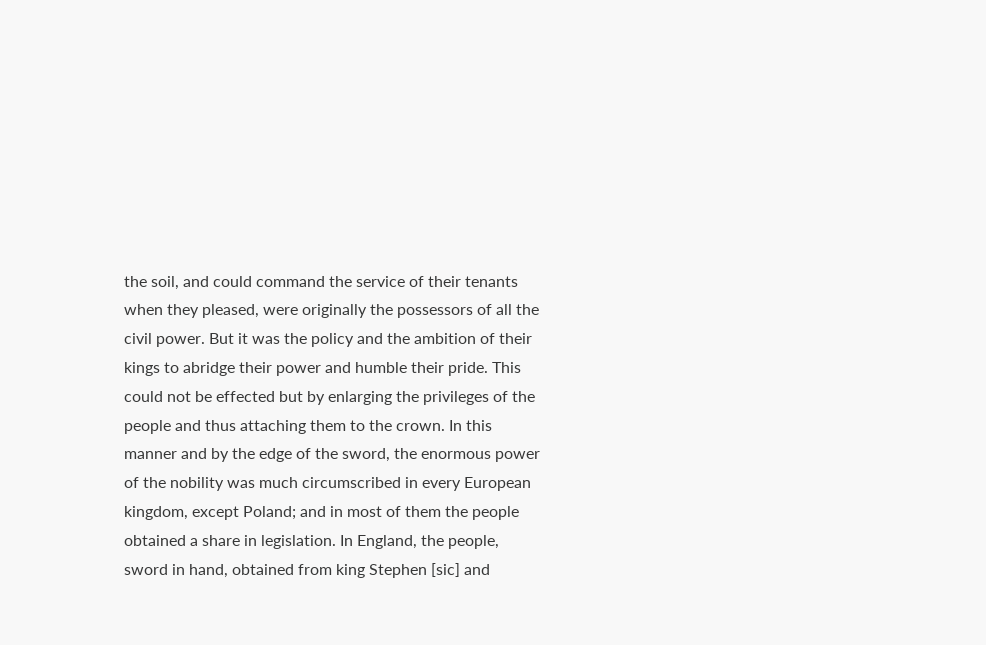the soil, and could command the service of their tenants when they pleased, were originally the possessors of all the civil power. But it was the policy and the ambition of their kings to abridge their power and humble their pride. This could not be effected but by enlarging the privileges of the people and thus attaching them to the crown. In this manner and by the edge of the sword, the enormous power of the nobility was much circumscribed in every European kingdom, except Poland; and in most of them the people obtained a share in legislation. In England, the people, sword in hand, obtained from king Stephen [sic] and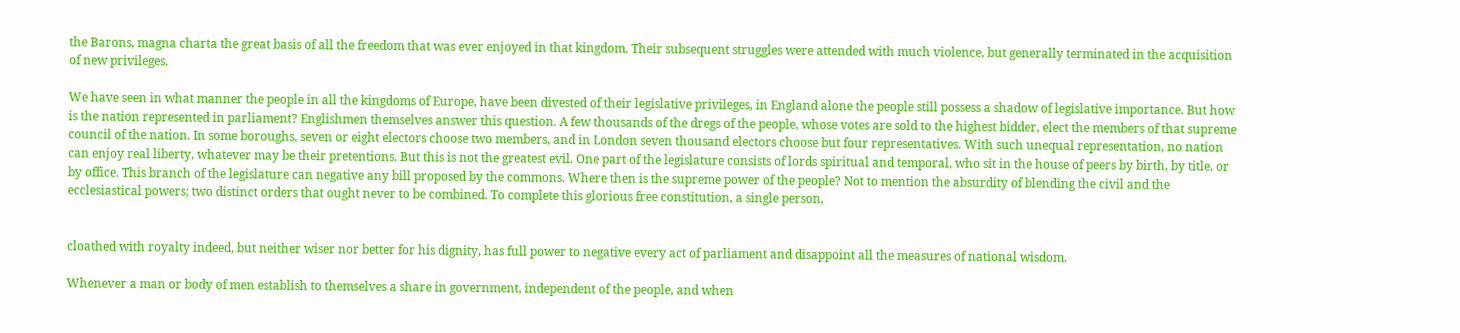the Barons, magna charta the great basis of all the freedom that was ever enjoyed in that kingdom. Their subsequent struggles were attended with much violence, but generally terminated in the acquisition of new privileges.

We have seen in what manner the people in all the kingdoms of Europe, have been divested of their legislative privileges, in England alone the people still possess a shadow of legislative importance. But how is the nation represented in parliament? Englishmen themselves answer this question. A few thousands of the dregs of the people, whose votes are sold to the highest bidder, elect the members of that supreme council of the nation. In some boroughs, seven or eight electors choose two members, and in London seven thousand electors choose but four representatives. With such unequal representation, no nation can enjoy real liberty, whatever may be their pretentions. But this is not the greatest evil. One part of the legislature consists of lords spiritual and temporal, who sit in the house of peers by birth, by title, or by office. This branch of the legislature can negative any bill proposed by the commons. Where then is the supreme power of the people? Not to mention the absurdity of blending the civil and the ecclesiastical powers; two distinct orders that ought never to be combined. To complete this glorious free constitution, a single person,


cloathed with royalty indeed, but neither wiser nor better for his dignity, has full power to negative every act of parliament and disappoint all the measures of national wisdom.

Whenever a man or body of men establish to themselves a share in government, independent of the people, and when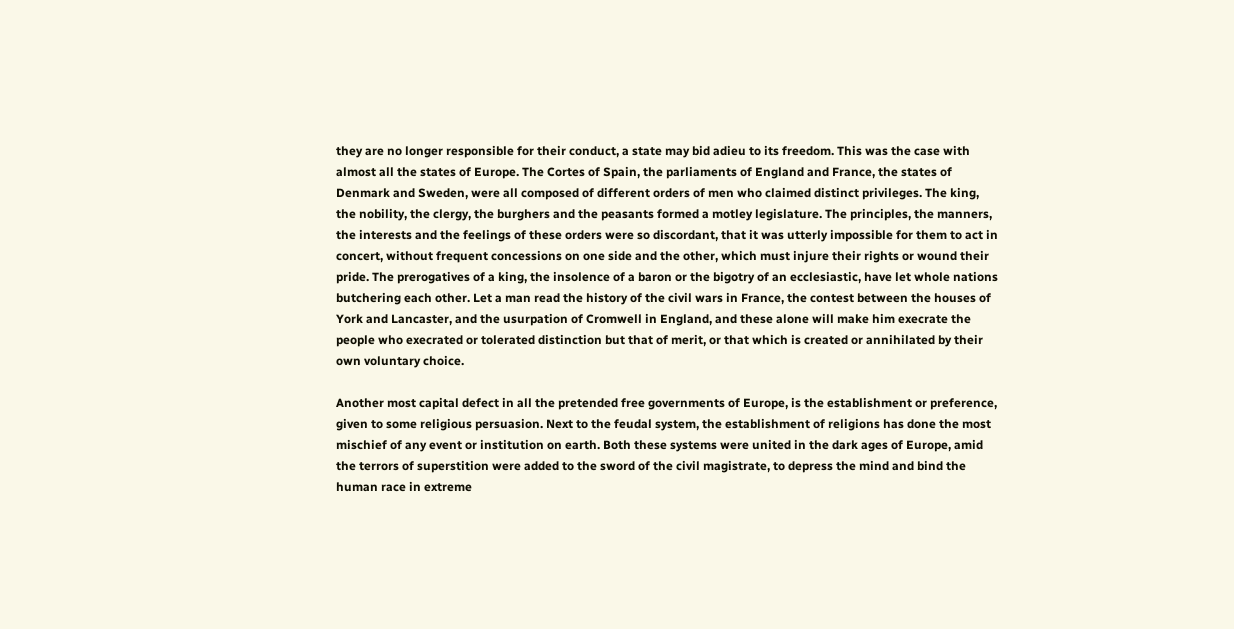they are no longer responsible for their conduct, a state may bid adieu to its freedom. This was the case with almost all the states of Europe. The Cortes of Spain, the parliaments of England and France, the states of Denmark and Sweden, were all composed of different orders of men who claimed distinct privileges. The king, the nobility, the clergy, the burghers and the peasants formed a motley legislature. The principles, the manners, the interests and the feelings of these orders were so discordant, that it was utterly impossible for them to act in concert, without frequent concessions on one side and the other, which must injure their rights or wound their pride. The prerogatives of a king, the insolence of a baron or the bigotry of an ecclesiastic, have let whole nations butchering each other. Let a man read the history of the civil wars in France, the contest between the houses of York and Lancaster, and the usurpation of Cromwell in England, and these alone will make him execrate the people who execrated or tolerated distinction but that of merit, or that which is created or annihilated by their own voluntary choice.

Another most capital defect in all the pretended free governments of Europe, is the establishment or preference, given to some religious persuasion. Next to the feudal system, the establishment of religions has done the most mischief of any event or institution on earth. Both these systems were united in the dark ages of Europe, amid the terrors of superstition were added to the sword of the civil magistrate, to depress the mind and bind the human race in extreme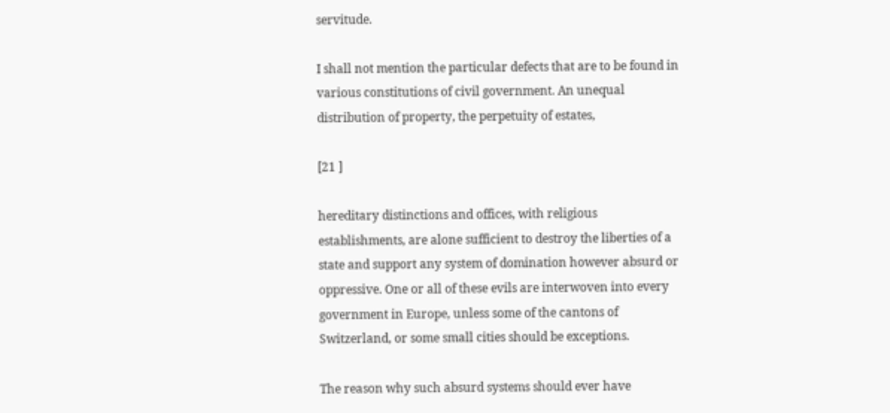servitude.

I shall not mention the particular defects that are to be found in various constitutions of civil government. An unequal distribution of property, the perpetuity of estates,

[21 ]

hereditary distinctions and offices, with religious establishments, are alone sufficient to destroy the liberties of a state and support any system of domination however absurd or oppressive. One or all of these evils are interwoven into every government in Europe, unless some of the cantons of Switzerland, or some small cities should be exceptions.

The reason why such absurd systems should ever have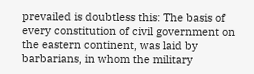prevailed is doubtless this: The basis of every constitution of civil government on the eastern continent, was laid by barbarians, in whom the military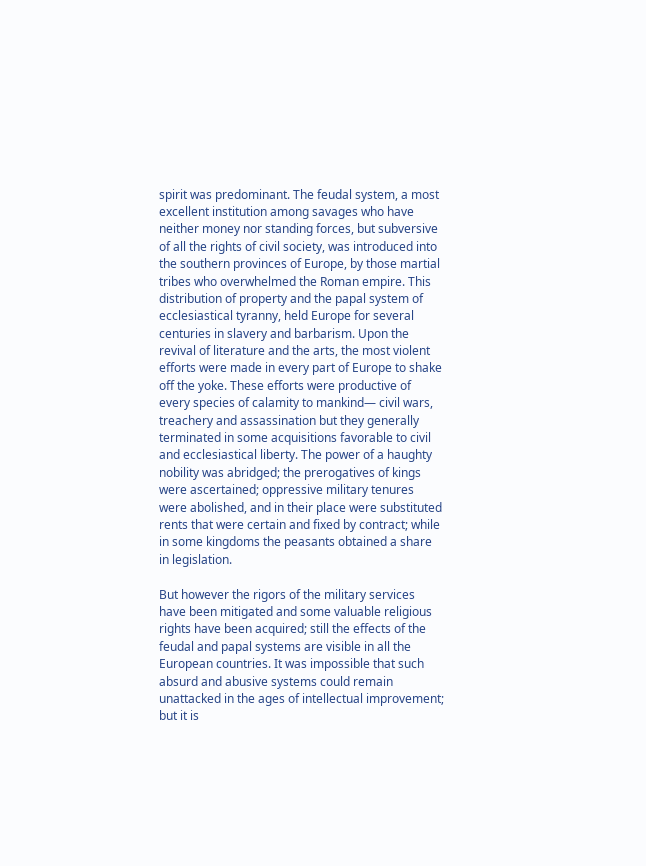spirit was predominant. The feudal system, a most excellent institution among savages who have neither money nor standing forces, but subversive of all the rights of civil society, was introduced into the southern provinces of Europe, by those martial tribes who overwhelmed the Roman empire. This distribution of property and the papal system of ecclesiastical tyranny, held Europe for several centuries in slavery and barbarism. Upon the revival of literature and the arts, the most violent efforts were made in every part of Europe to shake off the yoke. These efforts were productive of every species of calamity to mankind— civil wars, treachery and assassination but they generally terminated in some acquisitions favorable to civil and ecclesiastical liberty. The power of a haughty nobility was abridged; the prerogatives of kings were ascertained; oppressive military tenures were abolished, and in their place were substituted rents that were certain and fixed by contract; while in some kingdoms the peasants obtained a share in legislation.

But however the rigors of the military services have been mitigated and some valuable religious rights have been acquired; still the effects of the feudal and papal systems are visible in all the European countries. It was impossible that such absurd and abusive systems could remain unattacked in the ages of intellectual improvement; but it is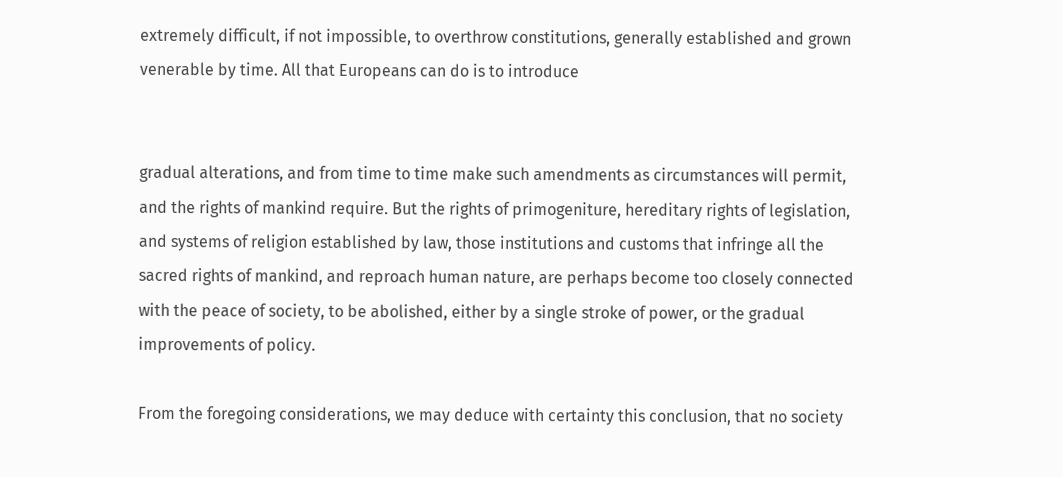extremely difficult, if not impossible, to overthrow constitutions, generally established and grown venerable by time. All that Europeans can do is to introduce


gradual alterations, and from time to time make such amendments as circumstances will permit, and the rights of mankind require. But the rights of primogeniture, hereditary rights of legislation, and systems of religion established by law, those institutions and customs that infringe all the sacred rights of mankind, and reproach human nature, are perhaps become too closely connected with the peace of society, to be abolished, either by a single stroke of power, or the gradual improvements of policy.

From the foregoing considerations, we may deduce with certainty this conclusion, that no society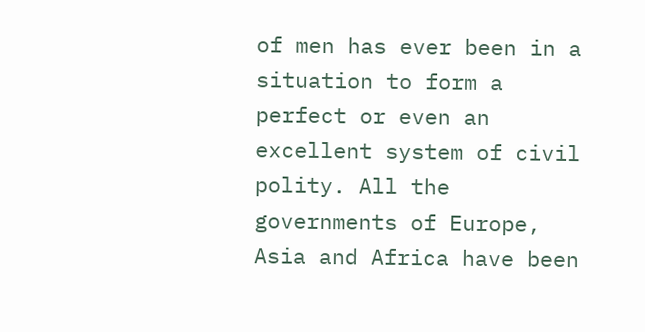of men has ever been in a situation to form a perfect or even an excellent system of civil polity. All the governments of Europe, Asia and Africa have been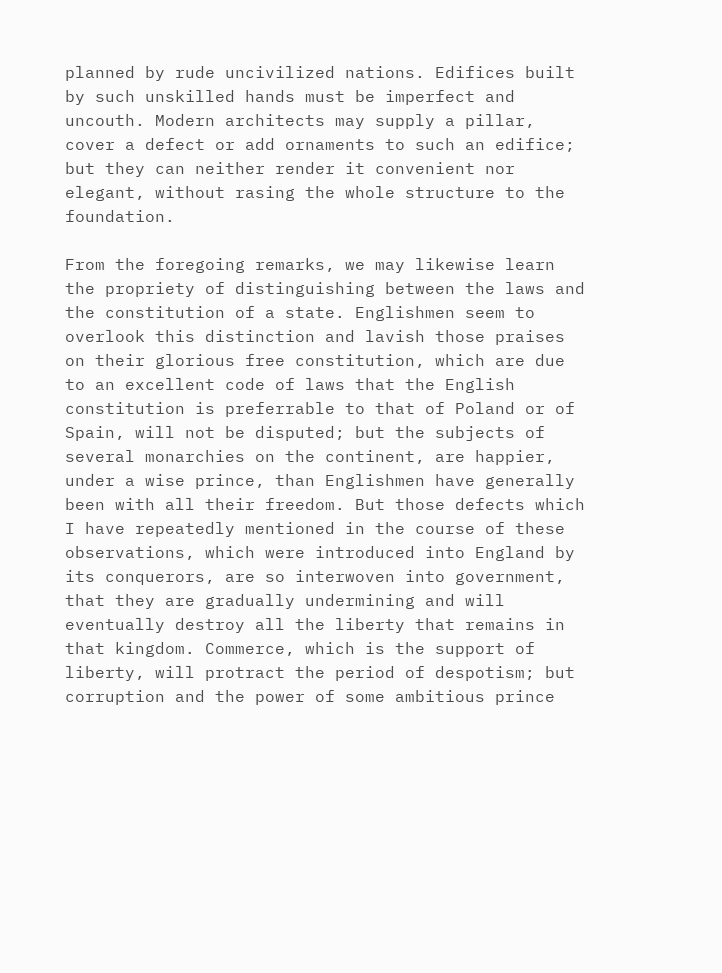planned by rude uncivilized nations. Edifices built by such unskilled hands must be imperfect and uncouth. Modern architects may supply a pillar, cover a defect or add ornaments to such an edifice; but they can neither render it convenient nor elegant, without rasing the whole structure to the foundation.

From the foregoing remarks, we may likewise learn the propriety of distinguishing between the laws and the constitution of a state. Englishmen seem to overlook this distinction and lavish those praises on their glorious free constitution, which are due to an excellent code of laws that the English constitution is preferrable to that of Poland or of Spain, will not be disputed; but the subjects of several monarchies on the continent, are happier, under a wise prince, than Englishmen have generally been with all their freedom. But those defects which I have repeatedly mentioned in the course of these observations, which were introduced into England by its conquerors, are so interwoven into government, that they are gradually undermining and will eventually destroy all the liberty that remains in that kingdom. Commerce, which is the support of liberty, will protract the period of despotism; but corruption and the power of some ambitious prince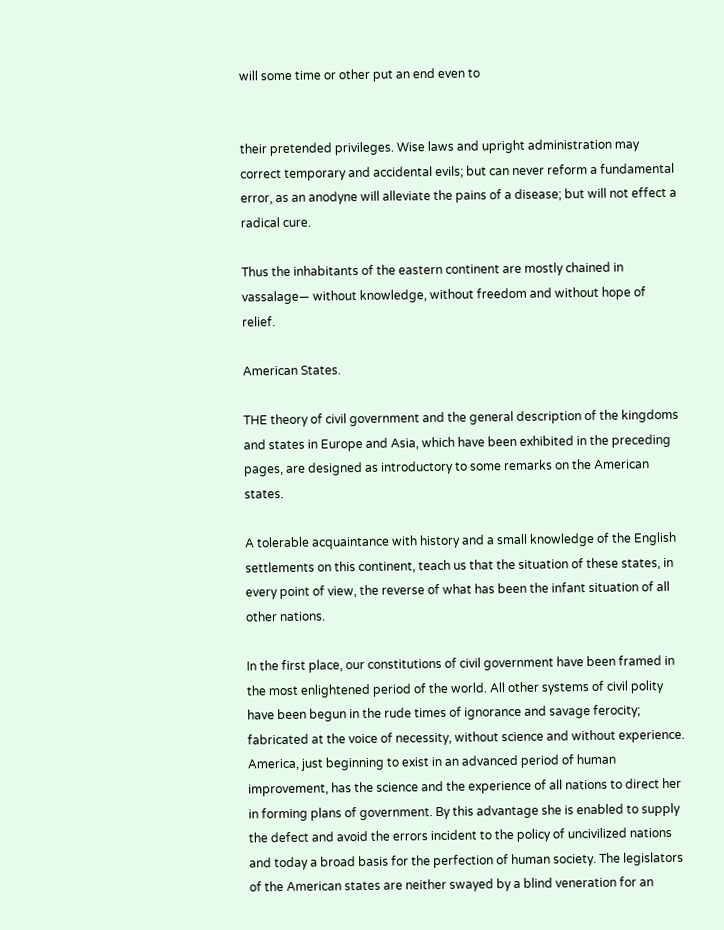will some time or other put an end even to


their pretended privileges. Wise laws and upright administration may correct temporary and accidental evils; but can never reform a fundamental error, as an anodyne will alleviate the pains of a disease; but will not effect a radical cure.

Thus the inhabitants of the eastern continent are mostly chained in vassalage— without knowledge, without freedom and without hope of relief.

American States.

THE theory of civil government and the general description of the kingdoms and states in Europe and Asia, which have been exhibited in the preceding pages, are designed as introductory to some remarks on the American states.

A tolerable acquaintance with history and a small knowledge of the English settlements on this continent, teach us that the situation of these states, in every point of view, the reverse of what has been the infant situation of all other nations.

In the first place, our constitutions of civil government have been framed in the most enlightened period of the world. All other systems of civil polity have been begun in the rude times of ignorance and savage ferocity; fabricated at the voice of necessity, without science and without experience. America, just beginning to exist in an advanced period of human improvement, has the science and the experience of all nations to direct her in forming plans of government. By this advantage she is enabled to supply the defect and avoid the errors incident to the policy of uncivilized nations and today a broad basis for the perfection of human society. The legislators of the American states are neither swayed by a blind veneration for an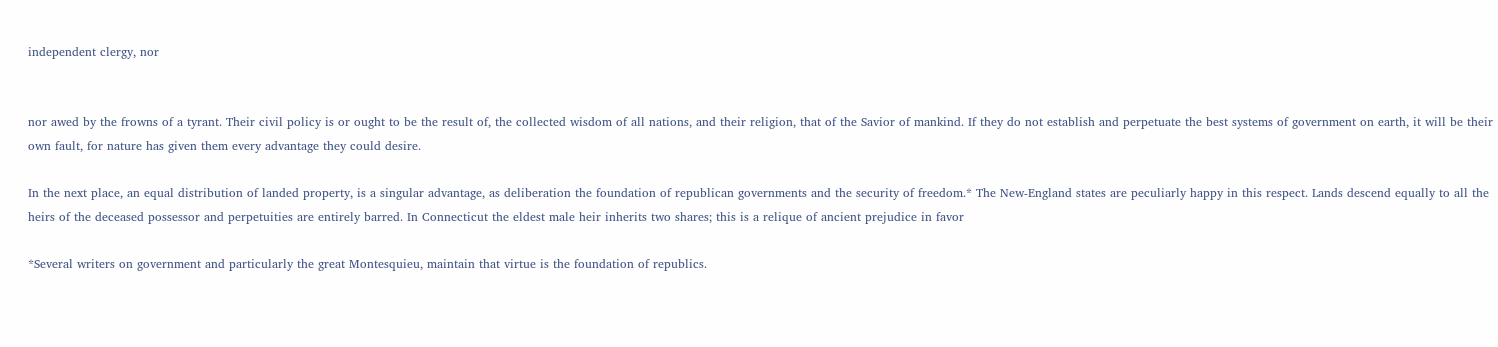independent clergy, nor


nor awed by the frowns of a tyrant. Their civil policy is or ought to be the result of, the collected wisdom of all nations, and their religion, that of the Savior of mankind. If they do not establish and perpetuate the best systems of government on earth, it will be their own fault, for nature has given them every advantage they could desire.

In the next place, an equal distribution of landed property, is a singular advantage, as deliberation the foundation of republican governments and the security of freedom.* The New-England states are peculiarly happy in this respect. Lands descend equally to all the heirs of the deceased possessor and perpetuities are entirely barred. In Connecticut the eldest male heir inherits two shares; this is a relique of ancient prejudice in favor

*Several writers on government and particularly the great Montesquieu, maintain that virtue is the foundation of republics.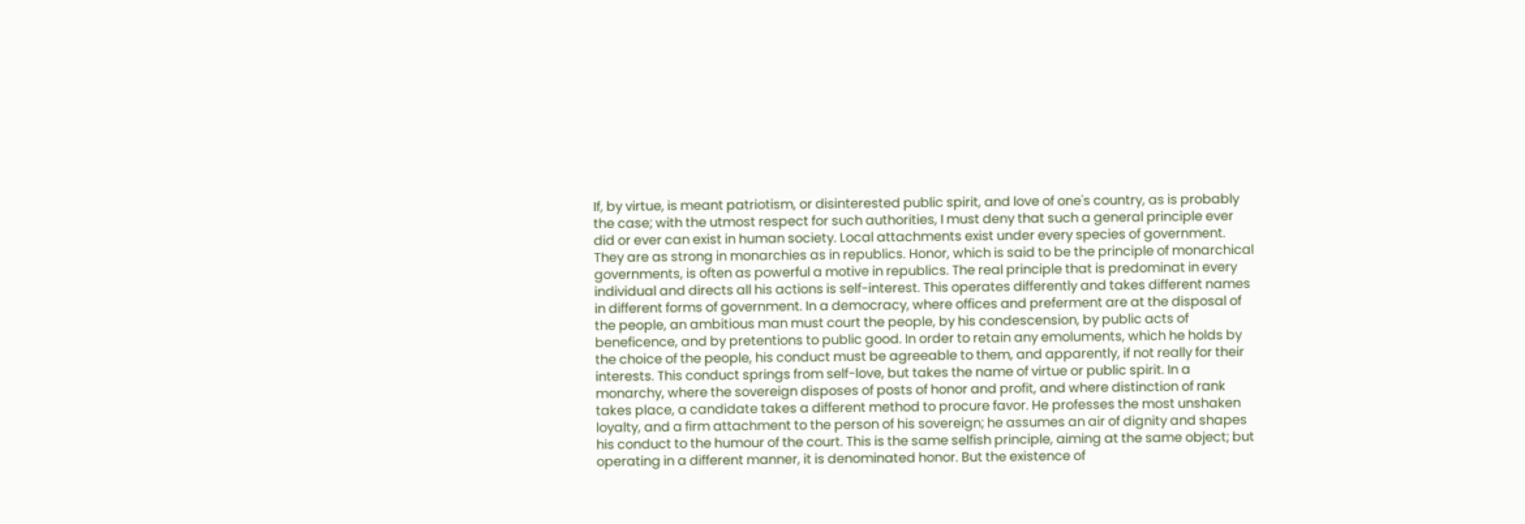If, by virtue, is meant patriotism, or disinterested public spirit, and love of one's country, as is probably the case; with the utmost respect for such authorities, I must deny that such a general principle ever did or ever can exist in human society. Local attachments exist under every species of government. They are as strong in monarchies as in republics. Honor, which is said to be the principle of monarchical governments, is often as powerful a motive in republics. The real principle that is predominat in every individual and directs all his actions is self-interest. This operates differently and takes different names in different forms of government. In a democracy, where offices and preferment are at the disposal of the people, an ambitious man must court the people, by his condescension, by public acts of beneficence, and by pretentions to public good. In order to retain any emoluments, which he holds by the choice of the people, his conduct must be agreeable to them, and apparently, if not really for their interests. This conduct springs from self-love, but takes the name of virtue or public spirit. In a monarchy, where the sovereign disposes of posts of honor and profit, and where distinction of rank takes place, a candidate takes a different method to procure favor. He professes the most unshaken loyalty, and a firm attachment to the person of his sovereign; he assumes an air of dignity and shapes his conduct to the humour of the court. This is the same selfish principle, aiming at the same object; but operating in a different manner, it is denominated honor. But the existence of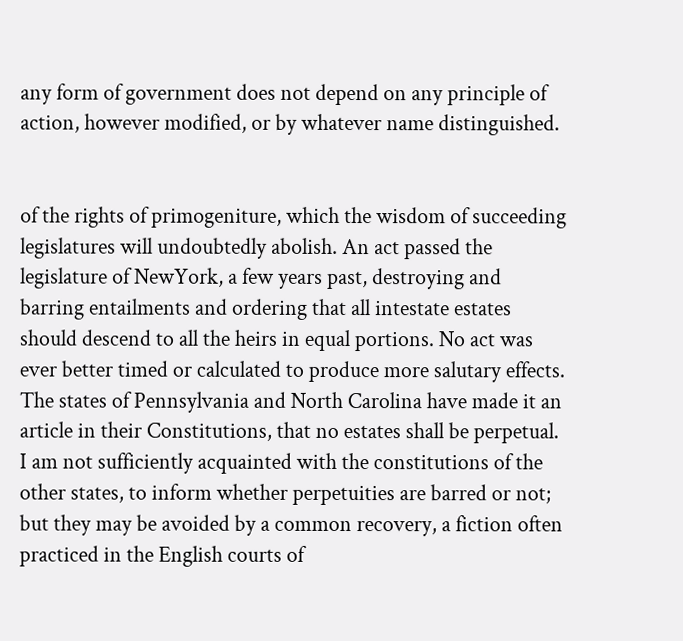any form of government does not depend on any principle of action, however modified, or by whatever name distinguished.


of the rights of primogeniture, which the wisdom of succeeding legislatures will undoubtedly abolish. An act passed the legislature of NewYork, a few years past, destroying and barring entailments and ordering that all intestate estates should descend to all the heirs in equal portions. No act was ever better timed or calculated to produce more salutary effects. The states of Pennsylvania and North Carolina have made it an article in their Constitutions, that no estates shall be perpetual. I am not sufficiently acquainted with the constitutions of the other states, to inform whether perpetuities are barred or not; but they may be avoided by a common recovery, a fiction often practiced in the English courts of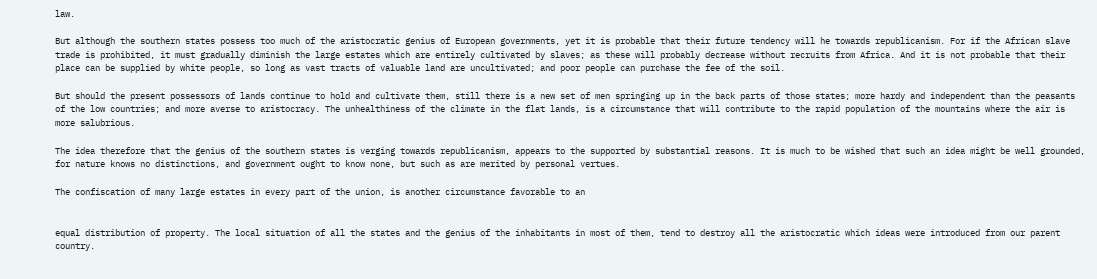law.

But although the southern states possess too much of the aristocratic genius of European governments, yet it is probable that their future tendency will he towards republicanism. For if the African slave trade is prohibited, it must gradually diminish the large estates which are entirely cultivated by slaves; as these will probably decrease without recruits from Africa. And it is not probable that their place can be supplied by white people, so long as vast tracts of valuable land are uncultivated; and poor people can purchase the fee of the soil.

But should the present possessors of lands continue to hold and cultivate them, still there is a new set of men springing up in the back parts of those states; more hardy and independent than the peasants of the low countries; and more averse to aristocracy. The unhealthiness of the climate in the flat lands, is a circumstance that will contribute to the rapid population of the mountains where the air is more salubrious.

The idea therefore that the genius of the southern states is verging towards republicanism, appears to the supported by substantial reasons. It is much to be wished that such an idea might be well grounded, for nature knows no distinctions, and government ought to know none, but such as are merited by personal vertues.

The confiscation of many large estates in every part of the union, is another circumstance favorable to an


equal distribution of property. The local situation of all the states and the genius of the inhabitants in most of them, tend to destroy all the aristocratic which ideas were introduced from our parent country.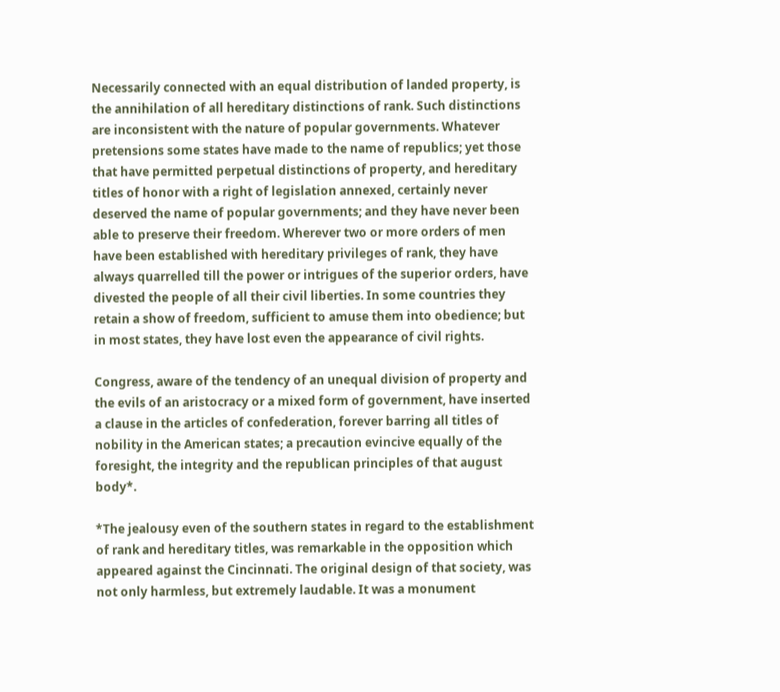Necessarily connected with an equal distribution of landed property, is the annihilation of all hereditary distinctions of rank. Such distinctions are inconsistent with the nature of popular governments. Whatever pretensions some states have made to the name of republics; yet those that have permitted perpetual distinctions of property, and hereditary titles of honor with a right of legislation annexed, certainly never deserved the name of popular governments; and they have never been able to preserve their freedom. Wherever two or more orders of men have been established with hereditary privileges of rank, they have always quarrelled till the power or intrigues of the superior orders, have divested the people of all their civil liberties. In some countries they retain a show of freedom, sufficient to amuse them into obedience; but in most states, they have lost even the appearance of civil rights.

Congress, aware of the tendency of an unequal division of property and the evils of an aristocracy or a mixed form of government, have inserted a clause in the articles of confederation, forever barring all titles of nobility in the American states; a precaution evincive equally of the foresight, the integrity and the republican principles of that august body*.

*The jealousy even of the southern states in regard to the establishment of rank and hereditary titles, was remarkable in the opposition which appeared against the Cincinnati. The original design of that society, was not only harmless, but extremely laudable. It was a monument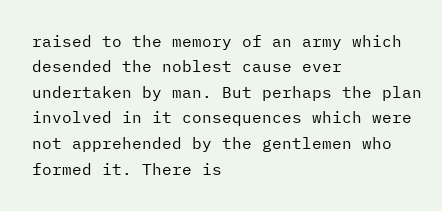raised to the memory of an army which desended the noblest cause ever undertaken by man. But perhaps the plan involved in it consequences which were not apprehended by the gentlemen who formed it. There is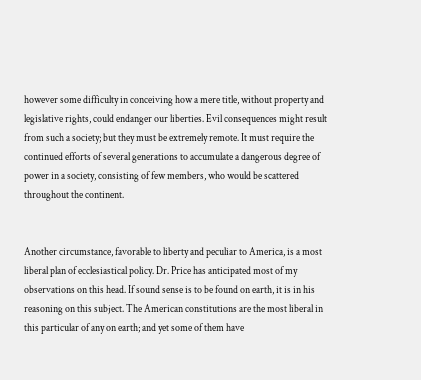however some difficulty in conceiving how a mere title, without property and legislative rights, could endanger our liberties. Evil consequences might result from such a society; but they must be extremely remote. It must require the continued efforts of several generations to accumulate a dangerous degree of power in a society, consisting of few members, who would be scattered throughout the continent.


Another circumstance, favorable to liberty and peculiar to America, is a most liberal plan of ecclesiastical policy. Dr. Price has anticipated most of my observations on this head. If sound sense is to be found on earth, it is in his reasoning on this subject. The American constitutions are the most liberal in this particular of any on earth; and yet some of them have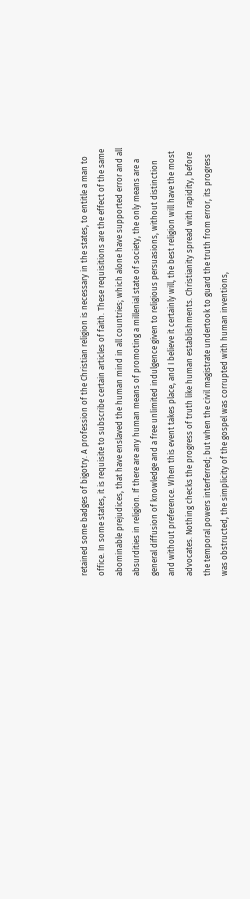retained some badges of bigotry. A profession of the Christian religion is necessary in the states, to entitle a man to office. In some states, it is requisite to subscribe certain articles of faith. These requisitions are the effect of the same abominable prejudices, that have enslaved the human mind in all countries; which alone have supported error and all absurdities in religion. If there are any human means of promoting a millenial state of society, the only means are a general diffusion of knowledge and a free unlimited indulgence given to religious persuasions, without distinction and without preference. When this event takes place, and I believe it certainly will, the best religion will have the most advocates. Nothing checks the progress of truth like human establishments. Christianity spread with rapidity, before the temporal powers interferred; but when the civil magistrate undertook to guard the truth from error, its progress was obstructed, the simplicity of the gospel was corrupted with human inventions,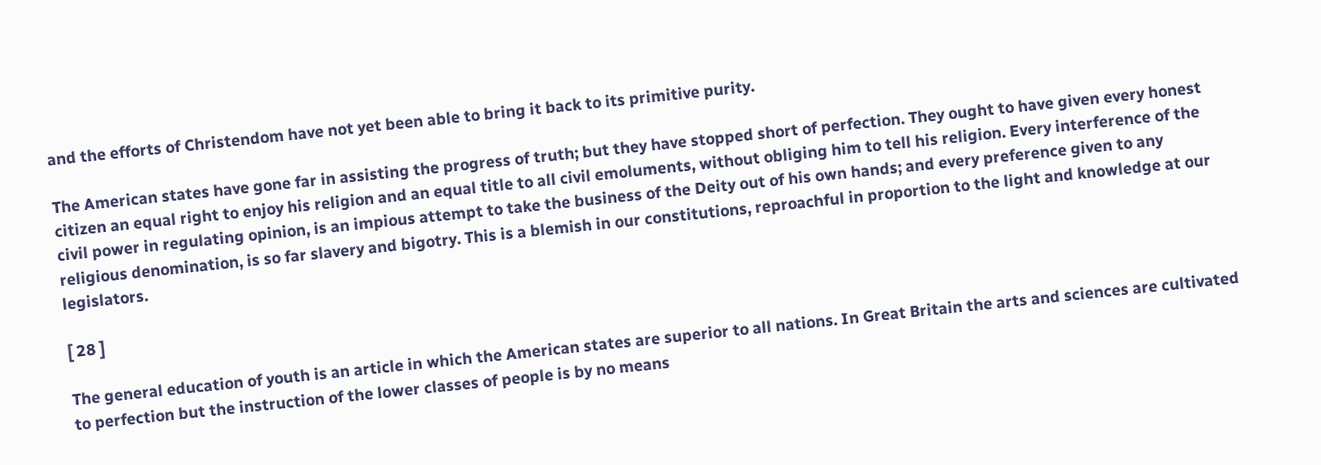and the efforts of Christendom have not yet been able to bring it back to its primitive purity.

The American states have gone far in assisting the progress of truth; but they have stopped short of perfection. They ought to have given every honest citizen an equal right to enjoy his religion and an equal title to all civil emoluments, without obliging him to tell his religion. Every interference of the civil power in regulating opinion, is an impious attempt to take the business of the Deity out of his own hands; and every preference given to any religious denomination, is so far slavery and bigotry. This is a blemish in our constitutions, reproachful in proportion to the light and knowledge at our legislators.

[ 28 ]

The general education of youth is an article in which the American states are superior to all nations. In Great Britain the arts and sciences are cultivated to perfection but the instruction of the lower classes of people is by no means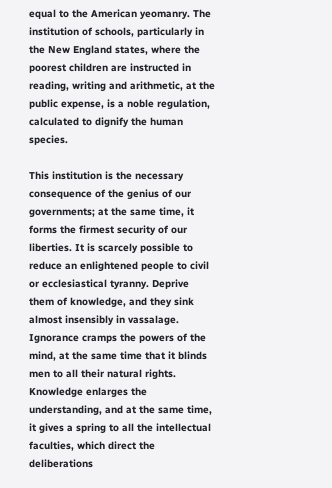equal to the American yeomanry. The institution of schools, particularly in the New England states, where the poorest children are instructed in reading, writing and arithmetic, at the public expense, is a noble regulation, calculated to dignify the human species.

This institution is the necessary consequence of the genius of our governments; at the same time, it forms the firmest security of our liberties. It is scarcely possible to reduce an enlightened people to civil or ecclesiastical tyranny. Deprive them of knowledge, and they sink almost insensibly in vassalage. Ignorance cramps the powers of the mind, at the same time that it blinds men to all their natural rights. Knowledge enlarges the understanding, and at the same time, it gives a spring to all the intellectual faculties, which direct the deliberations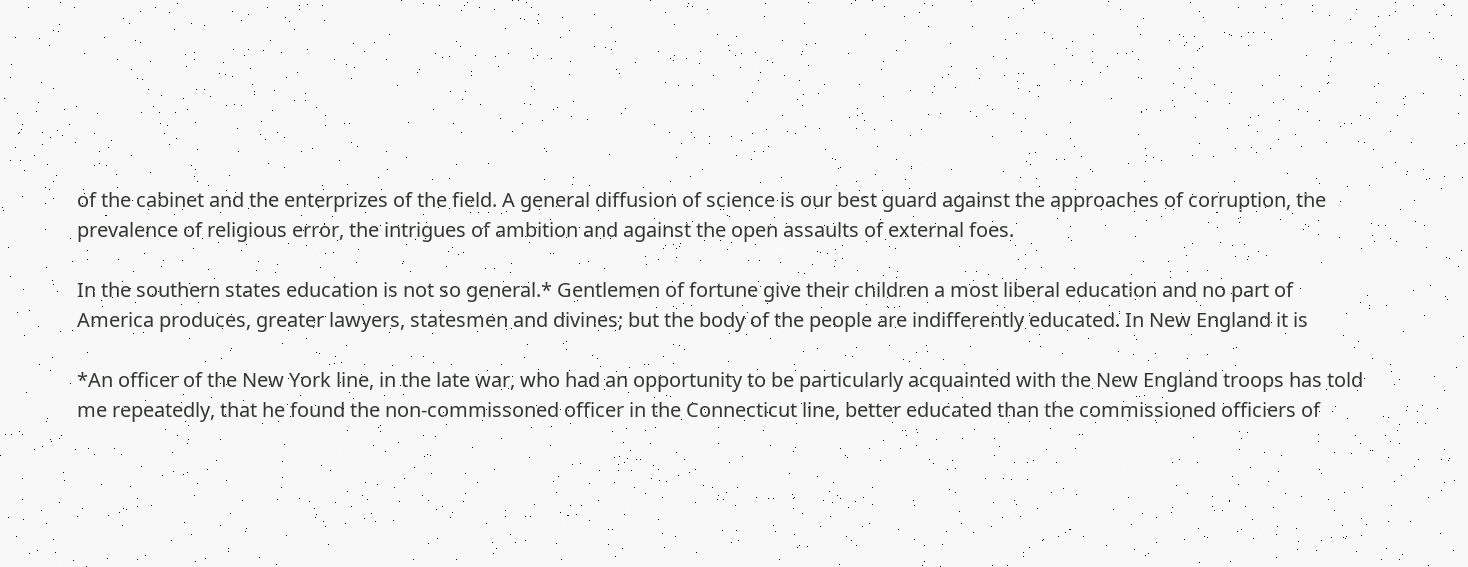of the cabinet and the enterprizes of the field. A general diffusion of science is our best guard against the approaches of corruption, the prevalence of religious error, the intrigues of ambition and against the open assaults of external foes.

In the southern states education is not so general.* Gentlemen of fortune give their children a most liberal education and no part of America produces, greater lawyers, statesmen and divines; but the body of the people are indifferently educated. In New England it is

*An officer of the New York line, in the late war, who had an opportunity to be particularly acquainted with the New England troops has told me repeatedly, that he found the non-commissoned officer in the Connecticut line, better educated than the commissioned officiers of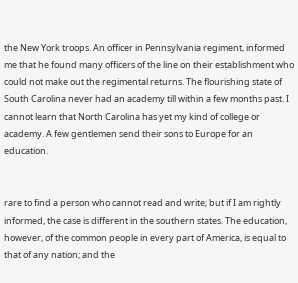the New York troops. An officer in Pennsylvania regiment, informed me that he found many officers of the line on their establishment who could not make out the regimental returns. The flourishing state of South Carolina never had an academy till within a few months past. I cannot learn that North Carolina has yet my kind of college or academy. A few gentlemen send their sons to Europe for an education.


rare to find a person who cannot read and write; but if I am rightly informed, the case is different in the southern states. The education, however, of the common people in every part of America, is equal to that of any nation; and the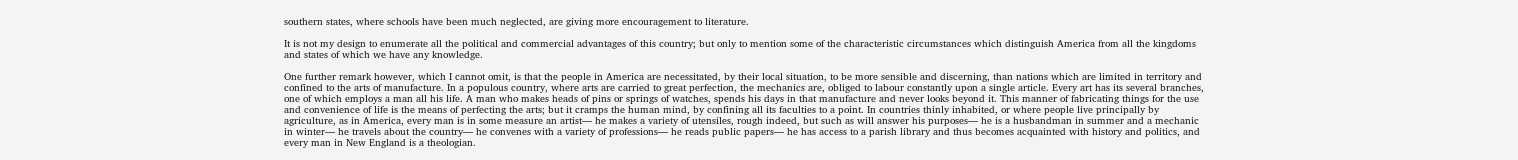southern states, where schools have been much neglected, are giving more encouragement to literature.

It is not my design to enumerate all the political and commercial advantages of this country; but only to mention some of the characteristic circumstances which distinguish America from all the kingdoms and states of which we have any knowledge.

One further remark however, which I cannot omit, is that the people in America are necessitated, by their local situation, to be more sensible and discerning, than nations which are limited in territory and confined to the arts of manufacture. In a populous country, where arts are carried to great perfection, the mechanics are, obliged to labour constantly upon a single article. Every art has its several branches, one of which employs a man all his life. A man who makes heads of pins or springs of watches, spends his days in that manufacture and never looks beyond it. This manner of fabricating things for the use and convenience of life is the means of perfecting the arts; but it cramps the human mind, by confining all its faculties to a point. In countries thinly inhabited, or where people live principally by agriculture, as in America, every man is in some measure an artist— he makes a variety of utensiles, rough indeed, but such as will answer his purposes— he is a husbandman in summer and a mechanic in winter— he travels about the country— he convenes with a variety of professions— he reads public papers— he has access to a parish library and thus becomes acquainted with history and politics, and every man in New England is a theologian.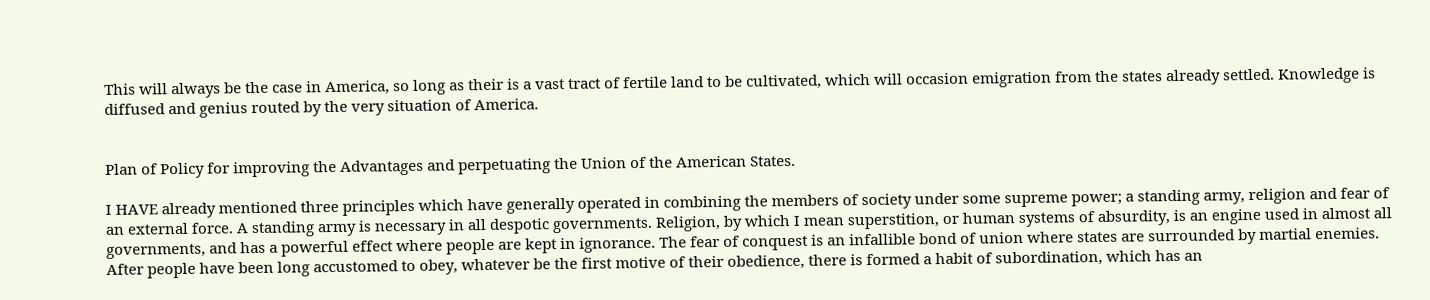This will always be the case in America, so long as their is a vast tract of fertile land to be cultivated, which will occasion emigration from the states already settled. Knowledge is diffused and genius routed by the very situation of America.


Plan of Policy for improving the Advantages and perpetuating the Union of the American States.

I HAVE already mentioned three principles which have generally operated in combining the members of society under some supreme power; a standing army, religion and fear of an external force. A standing army is necessary in all despotic governments. Religion, by which I mean superstition, or human systems of absurdity, is an engine used in almost all governments, and has a powerful effect where people are kept in ignorance. The fear of conquest is an infallible bond of union where states are surrounded by martial enemies. After people have been long accustomed to obey, whatever be the first motive of their obedience, there is formed a habit of subordination, which has an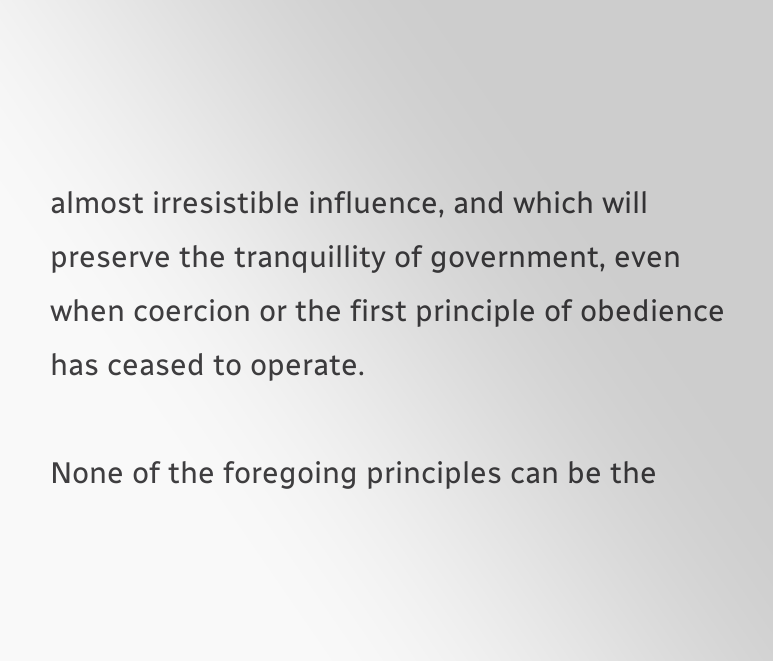almost irresistible influence, and which will preserve the tranquillity of government, even when coercion or the first principle of obedience has ceased to operate.

None of the foregoing principles can be the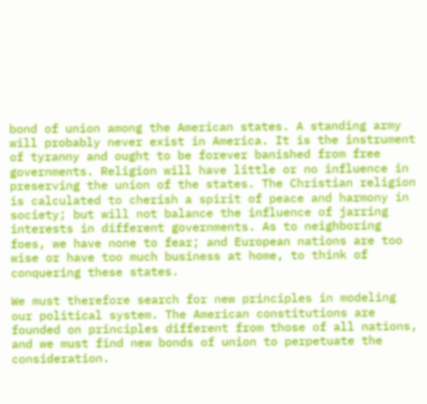bond of union among the American states. A standing army will probably never exist in America. It is the instrument of tyranny and ought to be forever banished from free governments. Religion will have little or no influence in preserving the union of the states. The Christian religion is calculated to cherish a spirit of peace and harmony in society; but will not balance the influence of jarring interests in different governments. As to neighboring foes, we have none to fear; and European nations are too wise or have too much business at home, to think of conquering these states.

We must therefore search for new principles in modeling our political system. The American constitutions are founded on principles different from those of all nations, and we must find new bonds of union to perpetuate the consideration.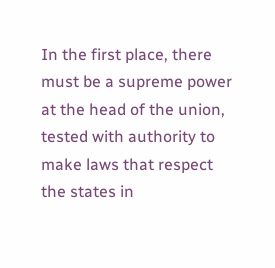In the first place, there must be a supreme power at the head of the union, tested with authority to make laws that respect the states in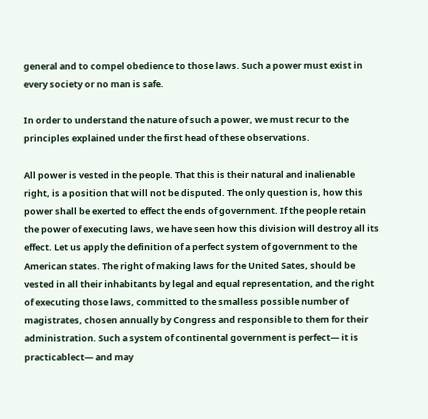general and to compel obedience to those laws. Such a power must exist in every society or no man is safe.

In order to understand the nature of such a power, we must recur to the principles explained under the first head of these observations.

All power is vested in the people. That this is their natural and inalienable right, is a position that will not be disputed. The only question is, how this power shall be exerted to effect the ends of government. If the people retain the power of executing laws, we have seen how this division will destroy all its effect. Let us apply the definition of a perfect system of government to the American states. The right of making laws for the United Sates, should be vested in all their inhabitants by legal and equal representation, and the right of executing those laws, committed to the smalless possible number of magistrates, chosen annually by Congress and responsible to them for their administration. Such a system of continental government is perfect— it is practicablect— and may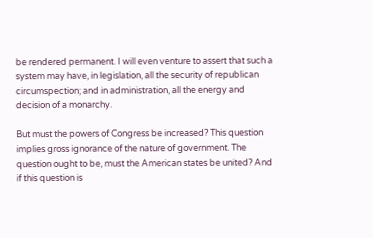be rendered permanent. I will even venture to assert that such a system may have, in legislation, all the security of republican circumspection; and in administration, all the energy and decision of a monarchy.

But must the powers of Congress be increased? This question implies gross ignorance of the nature of government. The question ought to be, must the American states be united? And if this question is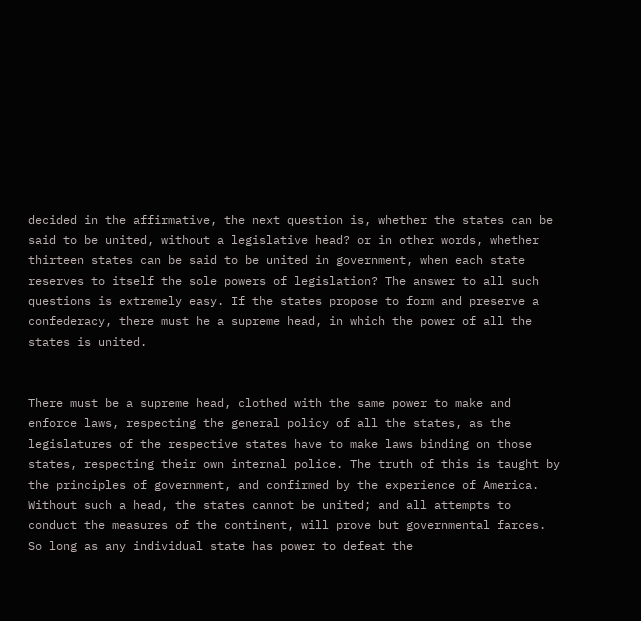decided in the affirmative, the next question is, whether the states can be said to be united, without a legislative head? or in other words, whether thirteen states can be said to be united in government, when each state reserves to itself the sole powers of legislation? The answer to all such questions is extremely easy. If the states propose to form and preserve a confederacy, there must he a supreme head, in which the power of all the states is united.


There must be a supreme head, clothed with the same power to make and enforce laws, respecting the general policy of all the states, as the legislatures of the respective states have to make laws binding on those states, respecting their own internal police. The truth of this is taught by the principles of government, and confirmed by the experience of America. Without such a head, the states cannot be united; and all attempts to conduct the measures of the continent, will prove but governmental farces. So long as any individual state has power to defeat the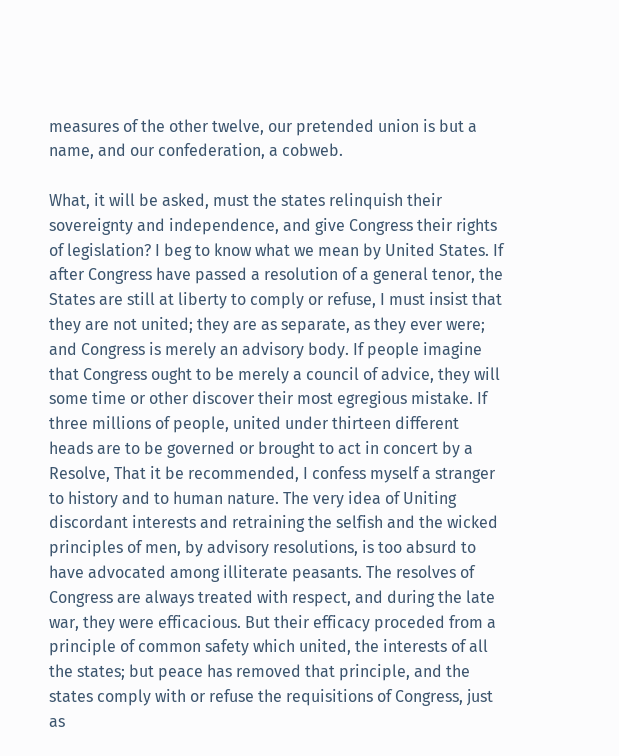measures of the other twelve, our pretended union is but a name, and our confederation, a cobweb.

What, it will be asked, must the states relinquish their sovereignty and independence, and give Congress their rights of legislation? I beg to know what we mean by United States. If after Congress have passed a resolution of a general tenor, the States are still at liberty to comply or refuse, I must insist that they are not united; they are as separate, as they ever were; and Congress is merely an advisory body. If people imagine that Congress ought to be merely a council of advice, they will some time or other discover their most egregious mistake. If three millions of people, united under thirteen different heads are to be governed or brought to act in concert by a Resolve, That it be recommended, I confess myself a stranger to history and to human nature. The very idea of Uniting discordant interests and retraining the selfish and the wicked principles of men, by advisory resolutions, is too absurd to have advocated among illiterate peasants. The resolves of Congress are always treated with respect, and during the late war, they were efficacious. But their efficacy proceded from a principle of common safety which united, the interests of all the states; but peace has removed that principle, and the states comply with or refuse the requisitions of Congress, just as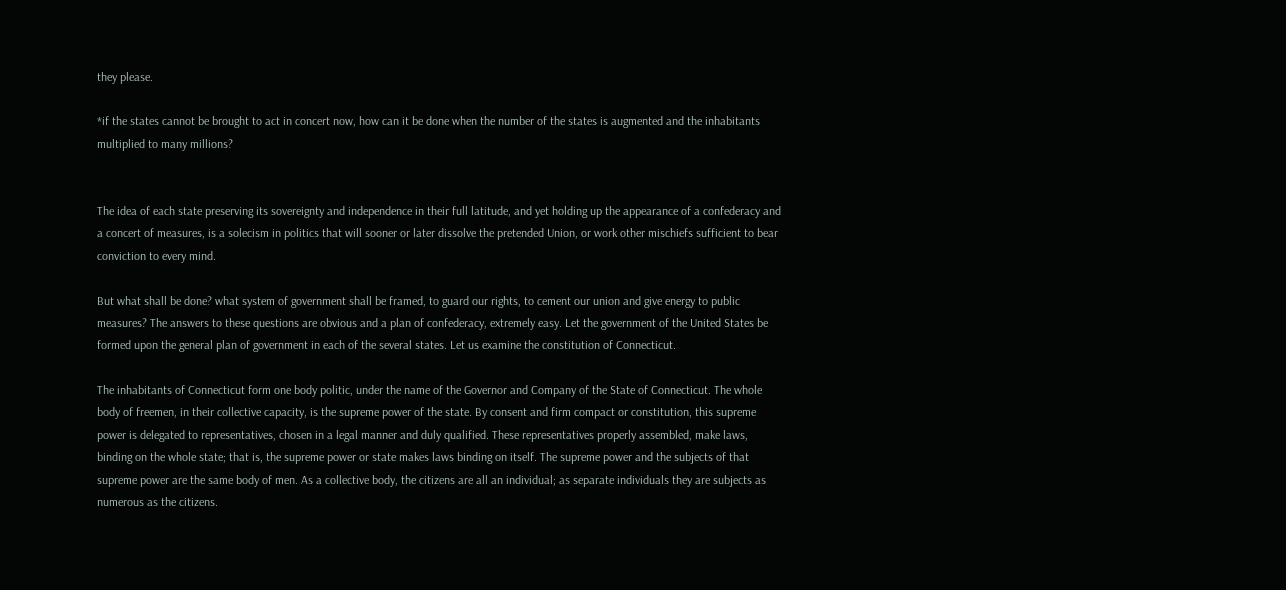they please.

*if the states cannot be brought to act in concert now, how can it be done when the number of the states is augmented and the inhabitants multiplied to many millions?


The idea of each state preserving its sovereignty and independence in their full latitude, and yet holding up the appearance of a confederacy and a concert of measures, is a solecism in politics that will sooner or later dissolve the pretended Union, or work other mischiefs sufficient to bear conviction to every mind.

But what shall be done? what system of government shall be framed, to guard our rights, to cement our union and give energy to public measures? The answers to these questions are obvious and a plan of confederacy, extremely easy. Let the government of the United States be formed upon the general plan of government in each of the several states. Let us examine the constitution of Connecticut.

The inhabitants of Connecticut form one body politic, under the name of the Governor and Company of the State of Connecticut. The whole body of freemen, in their collective capacity, is the supreme power of the state. By consent and firm compact or constitution, this supreme power is delegated to representatives, chosen in a legal manner and duly qualified. These representatives properly assembled, make laws, binding on the whole state; that is, the supreme power or state makes laws binding on itself. The supreme power and the subjects of that supreme power are the same body of men. As a collective body, the citizens are all an individual; as separate individuals they are subjects as numerous as the citizens.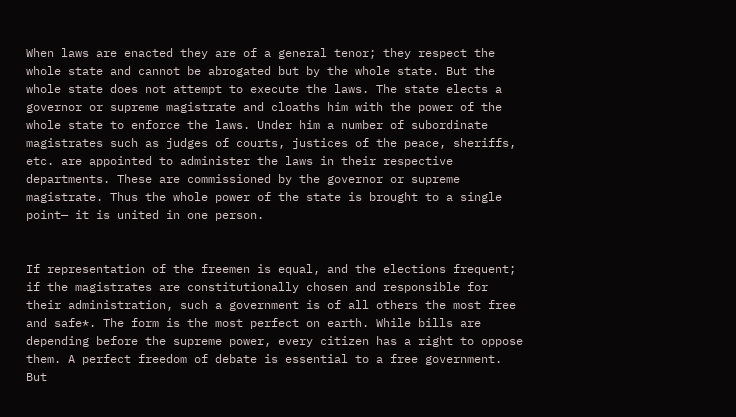When laws are enacted they are of a general tenor; they respect the whole state and cannot be abrogated but by the whole state. But the whole state does not attempt to execute the laws. The state elects a governor or supreme magistrate and cloaths him with the power of the whole state to enforce the laws. Under him a number of subordinate magistrates such as judges of courts, justices of the peace, sheriffs, etc. are appointed to administer the laws in their respective departments. These are commissioned by the governor or supreme magistrate. Thus the whole power of the state is brought to a single point— it is united in one person.


If representation of the freemen is equal, and the elections frequent; if the magistrates are constitutionally chosen and responsible for their administration, such a government is of all others the most free and safe*. The form is the most perfect on earth. While bills are depending before the supreme power, every citizen has a right to oppose them. A perfect freedom of debate is essential to a free government. But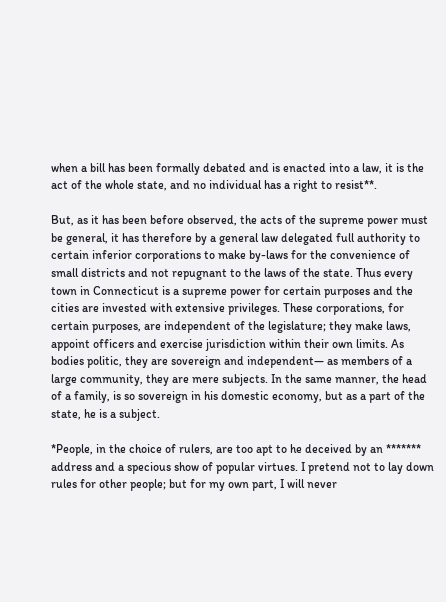when a bill has been formally debated and is enacted into a law, it is the act of the whole state, and no individual has a right to resist**.

But, as it has been before observed, the acts of the supreme power must be general, it has therefore by a general law delegated full authority to certain inferior corporations to make by-laws for the convenience of small districts and not repugnant to the laws of the state. Thus every town in Connecticut is a supreme power for certain purposes and the cities are invested with extensive privileges. These corporations, for certain purposes, are independent of the legislature; they make laws, appoint officers and exercise jurisdiction within their own limits. As bodies politic, they are sovereign and independent— as members of a large community, they are mere subjects. In the same manner, the head of a family, is so sovereign in his domestic economy, but as a part of the state, he is a subject.

*People, in the choice of rulers, are too apt to he deceived by an ******* address and a specious show of popular virtues. I pretend not to lay down rules for other people; but for my own part, I will never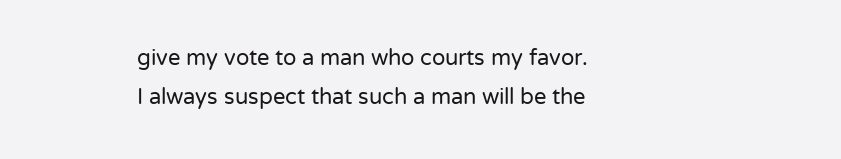give my vote to a man who courts my favor. I always suspect that such a man will be the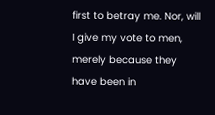first to betray me. Nor, will I give my vote to men, merely because they have been in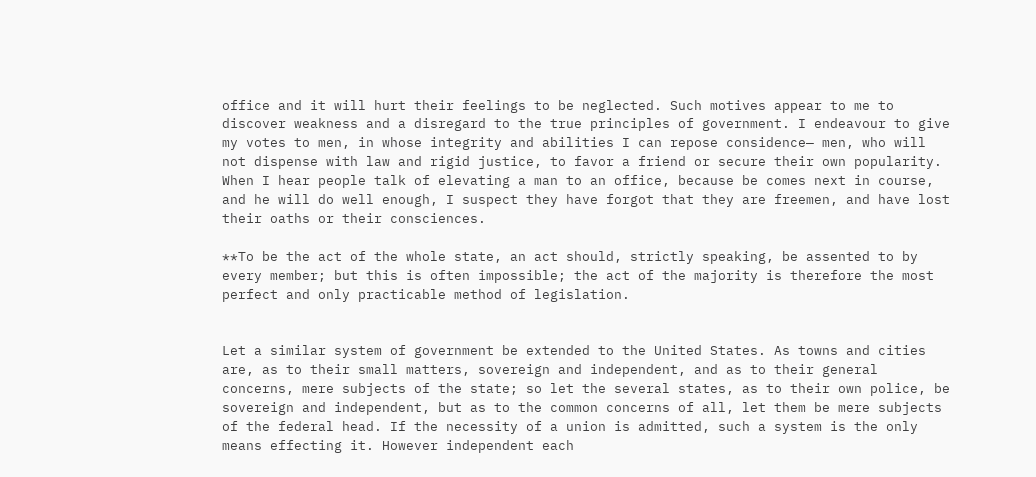office and it will hurt their feelings to be neglected. Such motives appear to me to discover weakness and a disregard to the true principles of government. I endeavour to give my votes to men, in whose integrity and abilities I can repose considence— men, who will not dispense with law and rigid justice, to favor a friend or secure their own popularity. When I hear people talk of elevating a man to an office, because be comes next in course, and he will do well enough, I suspect they have forgot that they are freemen, and have lost their oaths or their consciences.

**To be the act of the whole state, an act should, strictly speaking, be assented to by every member; but this is often impossible; the act of the majority is therefore the most perfect and only practicable method of legislation.


Let a similar system of government be extended to the United States. As towns and cities are, as to their small matters, sovereign and independent, and as to their general concerns, mere subjects of the state; so let the several states, as to their own police, be sovereign and independent, but as to the common concerns of all, let them be mere subjects of the federal head. If the necessity of a union is admitted, such a system is the only means effecting it. However independent each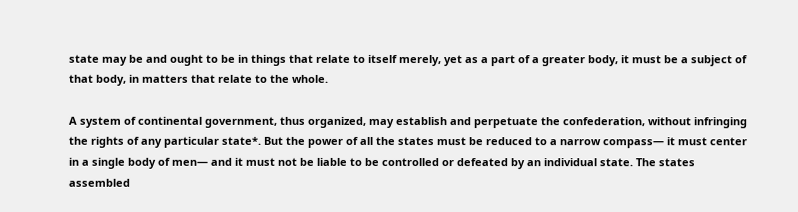state may be and ought to be in things that relate to itself merely, yet as a part of a greater body, it must be a subject of that body, in matters that relate to the whole.

A system of continental government, thus organized, may establish and perpetuate the confederation, without infringing the rights of any particular state*. But the power of all the states must be reduced to a narrow compass— it must center in a single body of men— and it must not be liable to be controlled or defeated by an individual state. The states assembled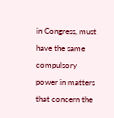in Congress, must have the same compulsory power in matters that concern the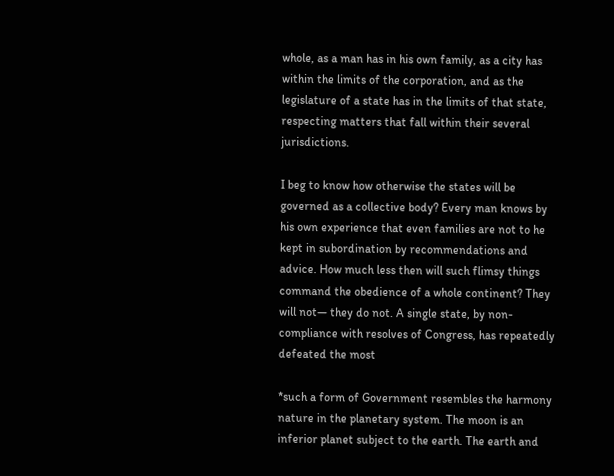whole, as a man has in his own family, as a city has within the limits of the corporation, and as the legislature of a state has in the limits of that state, respecting matters that fall within their several jurisdictions.

I beg to know how otherwise the states will be governed as a collective body? Every man knows by his own experience that even families are not to he kept in subordination by recommendations and advice. How much less then will such flimsy things command the obedience of a whole continent? They will not— they do not. A single state, by non-compliance with resolves of Congress, has repeatedly defeated the most

*such a form of Government resembles the harmony nature in the planetary system. The moon is an inferior planet subject to the earth. The earth and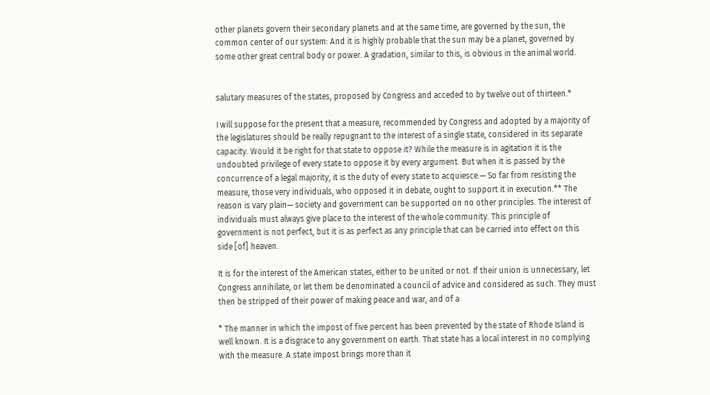other planets govern their secondary planets and at the same time, are governed by the sun, the common center of our system: And it is highly probable that the sun may be a planet, governed by some other great central body or power. A gradation, similar to this, is obvious in the animal world.


salutary measures of the states, proposed by Congress and acceded to by twelve out of thirteen.*

I will suppose for the present that a measure, recommended by Congress and adopted by a majority of the legislatures should be really repugnant to the interest of a single state, considered in its separate capacity. Would it be right for that state to oppose it? While the measure is in agitation it is the undoubted privilege of every state to oppose it by every argument. But when it is passed by the concurrence of a legal majority, it is the duty of every state to acquiesce.— So far from resisting the measure, those very individuals, who opposed it in debate, ought to support it in execution.** The reason is vary plain— society and government can be supported on no other principles. The interest of individuals must always give place to the interest of the whole community. This principle of government is not perfect, but it is as perfect as any principle that can be carried into effect on this side [of] heaven.

It is for the interest of the American states, either to be united or not. If their union is unnecessary, let Congress annihilate, or let them be denominated a council of advice and considered as such. They must then be stripped of their power of making peace and war, and of a

* The manner in which the impost of five percent has been prevented by the state of Rhode Island is well known. It is a disgrace to any government on earth. That state has a local interest in no complying with the measure. A state impost brings more than it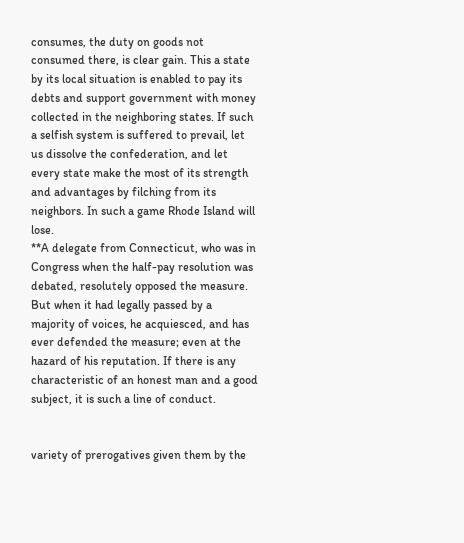consumes, the duty on goods not consumed there, is clear gain. This a state by its local situation is enabled to pay its debts and support government with money collected in the neighboring states. If such a selfish system is suffered to prevail, let us dissolve the confederation, and let every state make the most of its strength and advantages by filching from its neighbors. In such a game Rhode Island will lose.
**A delegate from Connecticut, who was in Congress when the half-pay resolution was debated, resolutely opposed the measure. But when it had legally passed by a majority of voices, he acquiesced, and has ever defended the measure; even at the hazard of his reputation. If there is any characteristic of an honest man and a good subject, it is such a line of conduct.


variety of prerogatives given them by the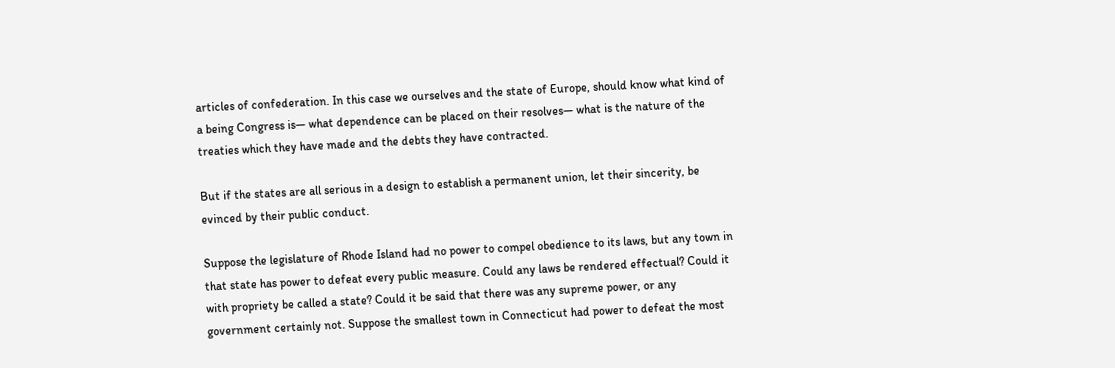articles of confederation. In this case we ourselves and the state of Europe, should know what kind of a being Congress is— what dependence can be placed on their resolves— what is the nature of the treaties which they have made and the debts they have contracted.

But if the states are all serious in a design to establish a permanent union, let their sincerity, be evinced by their public conduct.

Suppose the legislature of Rhode Island had no power to compel obedience to its laws, but any town in that state has power to defeat every public measure. Could any laws be rendered effectual? Could it with propriety be called a state? Could it be said that there was any supreme power, or any government certainly not. Suppose the smallest town in Connecticut had power to defeat the most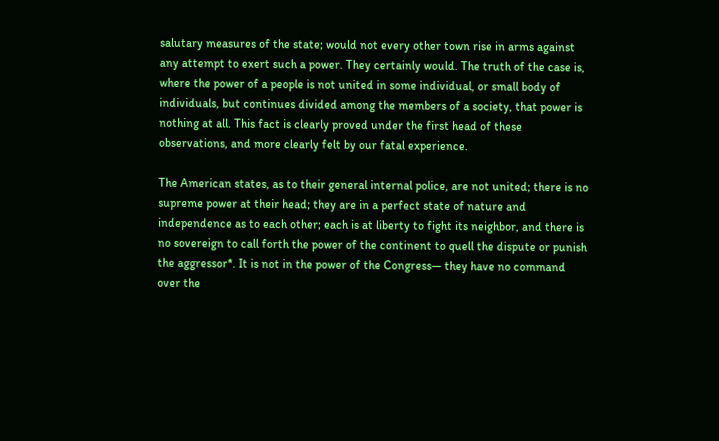salutary measures of the state; would not every other town rise in arms against any attempt to exert such a power. They certainly would. The truth of the case is, where the power of a people is not united in some individual, or small body of individuals, but continues divided among the members of a society, that power is nothing at all. This fact is clearly proved under the first head of these observations, and more clearly felt by our fatal experience.

The American states, as to their general internal police, are not united; there is no supreme power at their head; they are in a perfect state of nature and independence as to each other; each is at liberty to fight its neighbor, and there is no sovereign to call forth the power of the continent to quell the dispute or punish the aggressor*. It is not in the power of the Congress— they have no command over the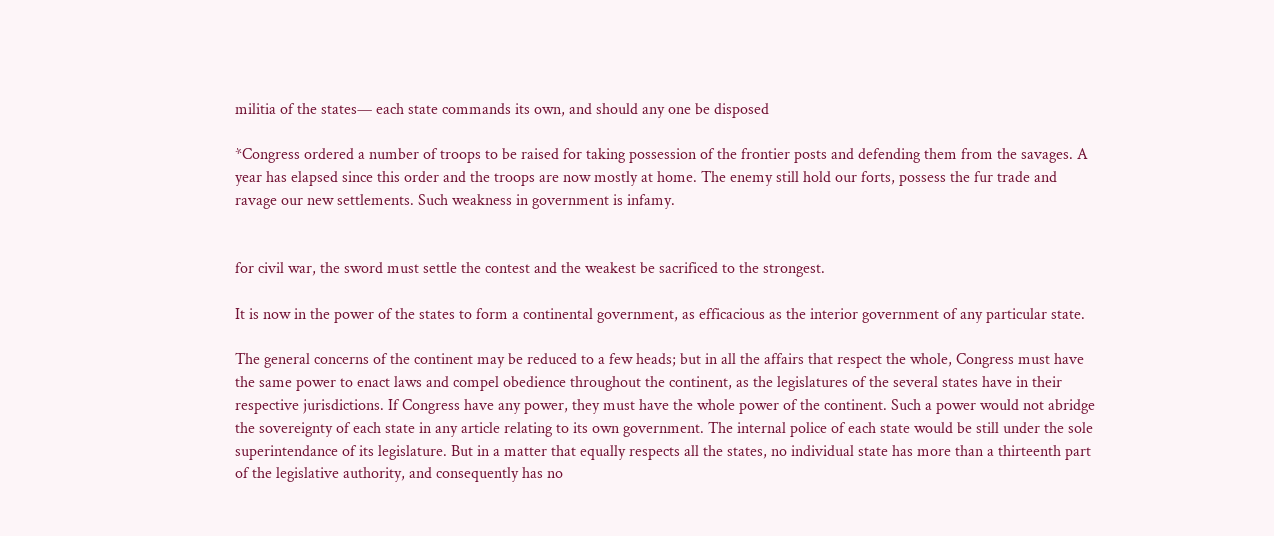militia of the states— each state commands its own, and should any one be disposed

*Congress ordered a number of troops to be raised for taking possession of the frontier posts and defending them from the savages. A year has elapsed since this order and the troops are now mostly at home. The enemy still hold our forts, possess the fur trade and ravage our new settlements. Such weakness in government is infamy.


for civil war, the sword must settle the contest and the weakest be sacrificed to the strongest.

It is now in the power of the states to form a continental government, as efficacious as the interior government of any particular state.

The general concerns of the continent may be reduced to a few heads; but in all the affairs that respect the whole, Congress must have the same power to enact laws and compel obedience throughout the continent, as the legislatures of the several states have in their respective jurisdictions. If Congress have any power, they must have the whole power of the continent. Such a power would not abridge the sovereignty of each state in any article relating to its own government. The internal police of each state would be still under the sole superintendance of its legislature. But in a matter that equally respects all the states, no individual state has more than a thirteenth part of the legislative authority, and consequently has no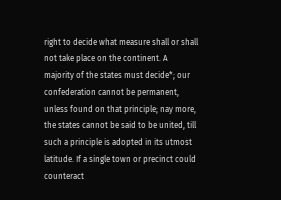right to decide what measure shall or shall not take place on the continent. A majority of the states must decide*; our confederation cannot be permanent, unless found on that principle; nay more, the states cannot be said to be united, till such a principle is adopted in its utmost latitude. If a single town or precinct could counteract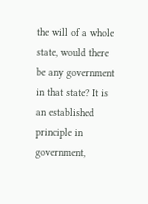the will of a whole state, would there be any government in that state? It is an established principle in government,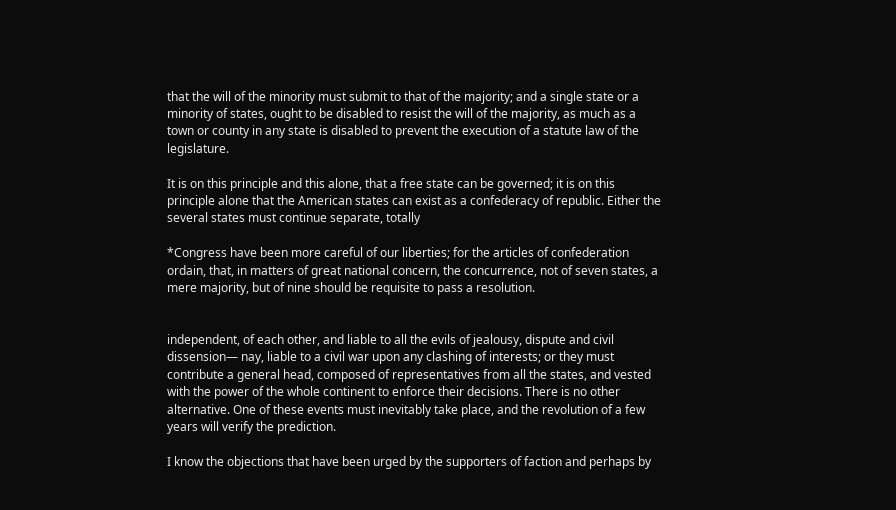that the will of the minority must submit to that of the majority; and a single state or a minority of states, ought to be disabled to resist the will of the majority, as much as a town or county in any state is disabled to prevent the execution of a statute law of the legislature.

It is on this principle and this alone, that a free state can be governed; it is on this principle alone that the American states can exist as a confederacy of republic. Either the several states must continue separate, totally

*Congress have been more careful of our liberties; for the articles of confederation ordain, that, in matters of great national concern, the concurrence, not of seven states, a mere majority, but of nine should be requisite to pass a resolution.


independent, of each other, and liable to all the evils of jealousy, dispute and civil dissension— nay, liable to a civil war upon any clashing of interests; or they must contribute a general head, composed of representatives from all the states, and vested with the power of the whole continent to enforce their decisions. There is no other alternative. One of these events must inevitably take place, and the revolution of a few years will verify the prediction.

I know the objections that have been urged by the supporters of faction and perhaps by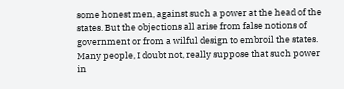some honest men, against such a power at the head of the states. But the objections all arise from false notions of government or from a wilful design to embroil the states. Many people, I doubt not, really suppose that such power in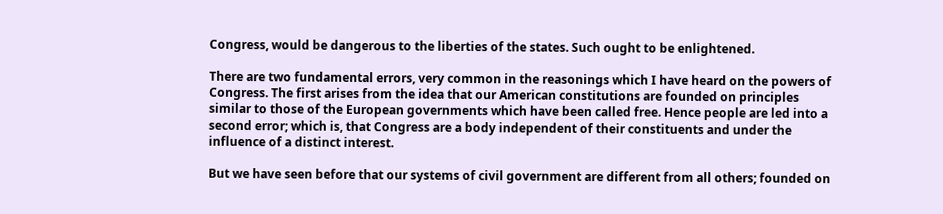Congress, would be dangerous to the liberties of the states. Such ought to be enlightened.

There are two fundamental errors, very common in the reasonings which I have heard on the powers of Congress. The first arises from the idea that our American constitutions are founded on principles similar to those of the European governments which have been called free. Hence people are led into a second error; which is, that Congress are a body independent of their constituents and under the influence of a distinct interest.

But we have seen before that our systems of civil government are different from all others; founded on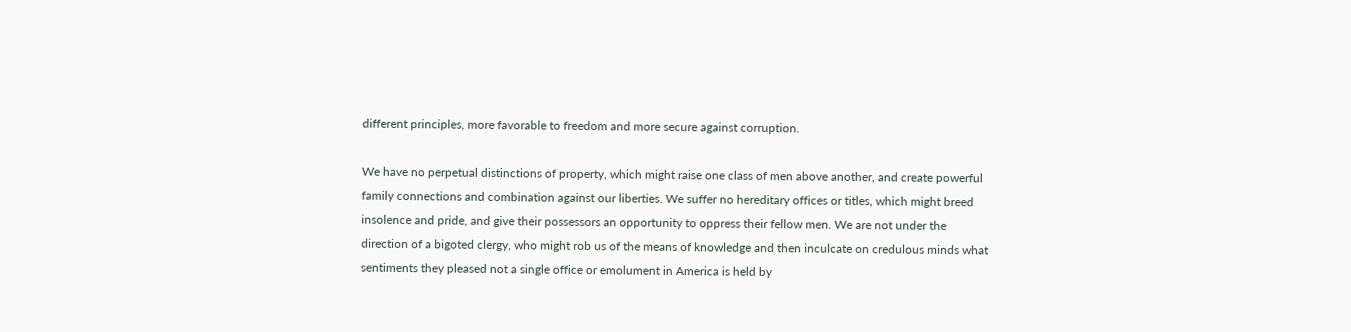different principles, more favorable to freedom and more secure against corruption.

We have no perpetual distinctions of property, which might raise one class of men above another, and create powerful family connections and combination against our liberties. We suffer no hereditary offices or titles, which might breed insolence and pride, and give their possessors an opportunity to oppress their fellow men. We are not under the direction of a bigoted clergy, who might rob us of the means of knowledge and then inculcate on credulous minds what sentiments they pleased not a single office or emolument in America is held by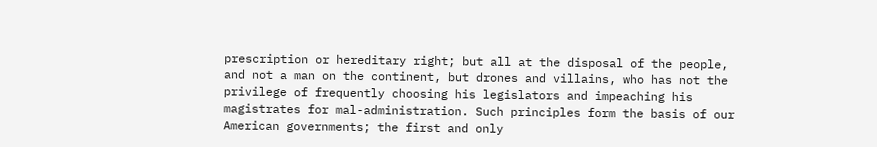prescription or hereditary right; but all at the disposal of the people, and not a man on the continent, but drones and villains, who has not the privilege of frequently choosing his legislators and impeaching his magistrates for mal-administration. Such principles form the basis of our American governments; the first and only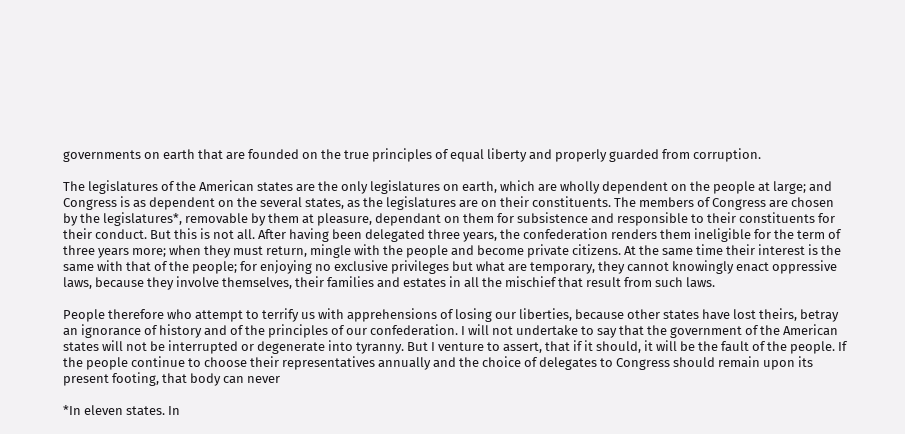governments on earth that are founded on the true principles of equal liberty and properly guarded from corruption.

The legislatures of the American states are the only legislatures on earth, which are wholly dependent on the people at large; and Congress is as dependent on the several states, as the legislatures are on their constituents. The members of Congress are chosen by the legislatures*, removable by them at pleasure, dependant on them for subsistence and responsible to their constituents for their conduct. But this is not all. After having been delegated three years, the confederation renders them ineligible for the term of three years more; when they must return, mingle with the people and become private citizens. At the same time their interest is the same with that of the people; for enjoying no exclusive privileges but what are temporary, they cannot knowingly enact oppressive laws, because they involve themselves, their families and estates in all the mischief that result from such laws.

People therefore who attempt to terrify us with apprehensions of losing our liberties, because other states have lost theirs, betray an ignorance of history and of the principles of our confederation. I will not undertake to say that the government of the American states will not be interrupted or degenerate into tyranny. But I venture to assert, that if it should, it will be the fault of the people. If the people continue to choose their representatives annually and the choice of delegates to Congress should remain upon its present footing, that body can never

*In eleven states. In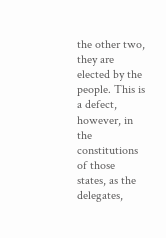the other two, they are elected by the people. This is a defect, however, in the constitutions of those states, as the delegates,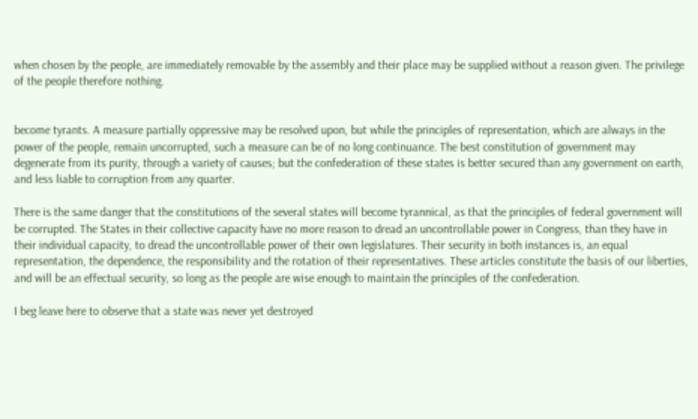when chosen by the people, are immediately removable by the assembly and their place may be supplied without a reason given. The privilege of the people therefore nothing.


become tyrants. A measure partially oppressive may be resolved upon, but while the principles of representation, which are always in the power of the people, remain uncorrupted, such a measure can be of no long continuance. The best constitution of government may degenerate from its purity, through a variety of causes; but the confederation of these states is better secured than any government on earth, and less liable to corruption from any quarter.

There is the same danger that the constitutions of the several states will become tyrannical, as that the principles of federal government will be corrupted. The States in their collective capacity have no more reason to dread an uncontrollable power in Congress, than they have in their individual capacity, to dread the uncontrollable power of their own legislatures. Their security in both instances is, an equal representation, the dependence, the responsibility and the rotation of their representatives. These articles constitute the basis of our liberties, and will be an effectual security, so long as the people are wise enough to maintain the principles of the confederation.

I beg leave here to observe that a state was never yet destroyed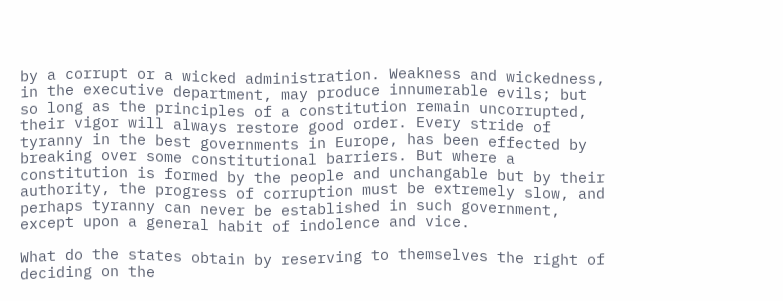by a corrupt or a wicked administration. Weakness and wickedness, in the executive department, may produce innumerable evils; but so long as the principles of a constitution remain uncorrupted, their vigor will always restore good order. Every stride of tyranny in the best governments in Europe, has been effected by breaking over some constitutional barriers. But where a constitution is formed by the people and unchangable but by their authority, the progress of corruption must be extremely slow, and perhaps tyranny can never be established in such government, except upon a general habit of indolence and vice.

What do the states obtain by reserving to themselves the right of deciding on the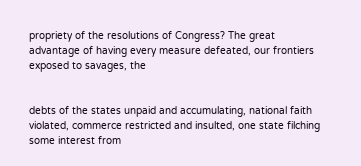propriety of the resolutions of Congress? The great advantage of having every measure defeated, our frontiers exposed to savages, the


debts of the states unpaid and accumulating, national faith violated, commerce restricted and insulted, one state filching some interest from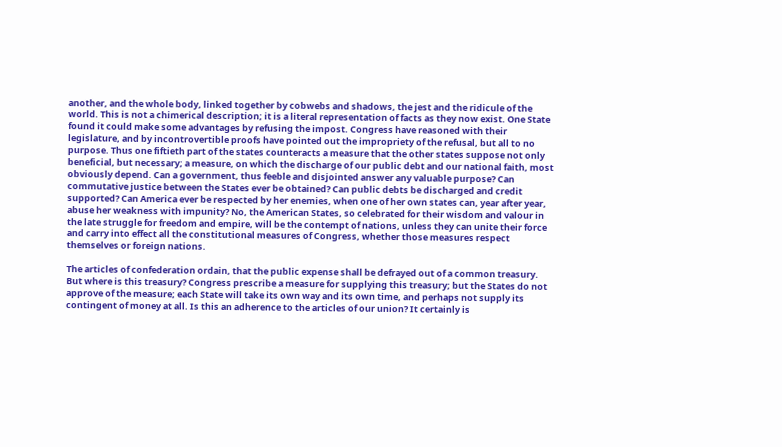another, and the whole body, linked together by cobwebs and shadows, the jest and the ridicule of the world. This is not a chimerical description; it is a literal representation of facts as they now exist. One State found it could make some advantages by refusing the impost. Congress have reasoned with their legislature, and by incontrovertible proofs have pointed out the impropriety of the refusal, but all to no purpose. Thus one fiftieth part of the states counteracts a measure that the other states suppose not only beneficial, but necessary; a measure, on which the discharge of our public debt and our national faith, most obviously depend. Can a government, thus feeble and disjointed answer any valuable purpose? Can commutative justice between the States ever be obtained? Can public debts be discharged and credit supported? Can America ever be respected by her enemies, when one of her own states can, year after year, abuse her weakness with impunity? No, the American States, so celebrated for their wisdom and valour in the late struggle for freedom and empire, will be the contempt of nations, unless they can unite their force and carry into effect all the constitutional measures of Congress, whether those measures respect themselves or foreign nations.

The articles of confederation ordain, that the public expense shall be defrayed out of a common treasury. But where is this treasury? Congress prescribe a measure for supplying this treasury; but the States do not approve of the measure; each State will take its own way and its own time, and perhaps not supply its contingent of money at all. Is this an adherence to the articles of our union? It certainly is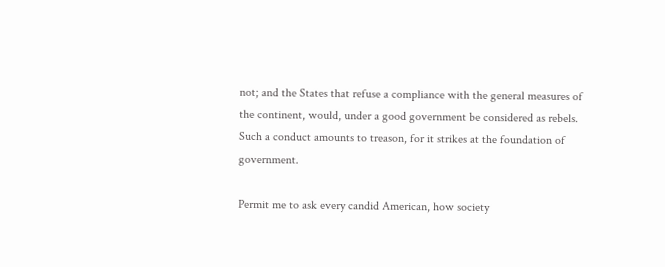not; and the States that refuse a compliance with the general measures of the continent, would, under a good government be considered as rebels. Such a conduct amounts to treason, for it strikes at the foundation of government.

Permit me to ask every candid American, how society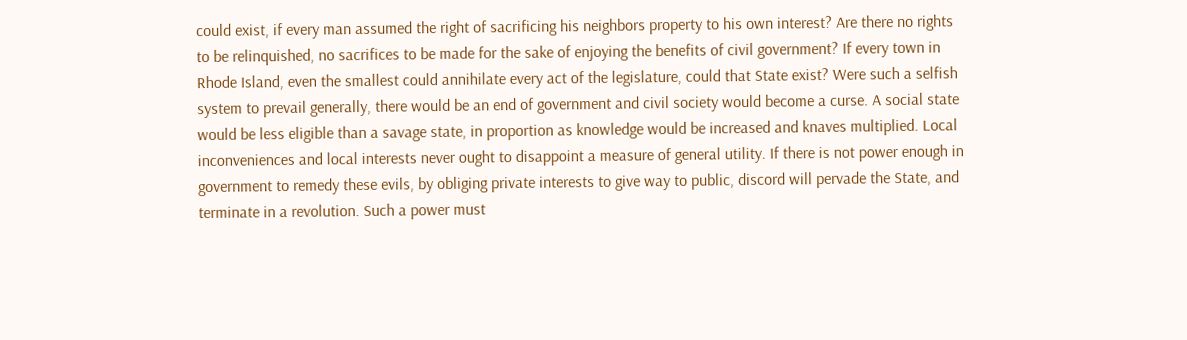could exist, if every man assumed the right of sacrificing his neighbors property to his own interest? Are there no rights to be relinquished, no sacrifices to be made for the sake of enjoying the benefits of civil government? If every town in Rhode Island, even the smallest could annihilate every act of the legislature, could that State exist? Were such a selfish system to prevail generally, there would be an end of government and civil society would become a curse. A social state would be less eligible than a savage state, in proportion as knowledge would be increased and knaves multiplied. Local inconveniences and local interests never ought to disappoint a measure of general utility. If there is not power enough in government to remedy these evils, by obliging private interests to give way to public, discord will pervade the State, and terminate in a revolution. Such a power must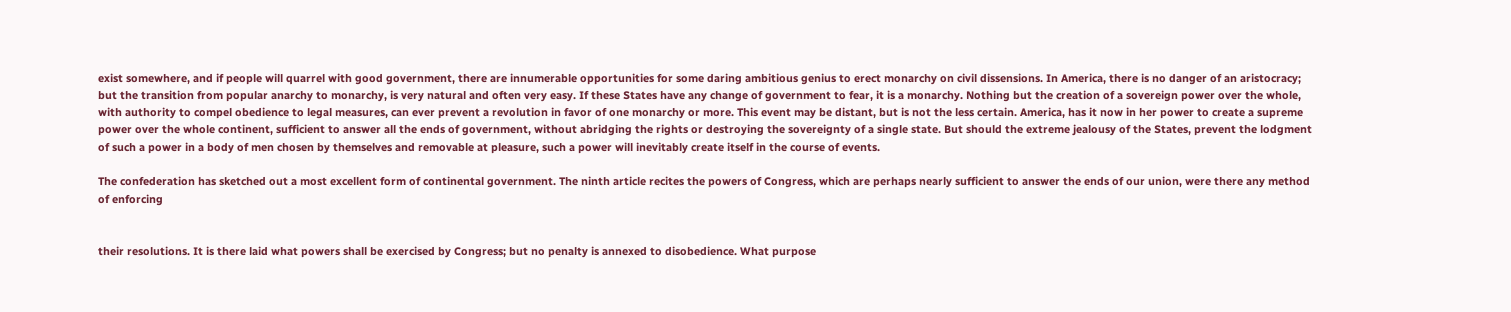exist somewhere, and if people will quarrel with good government, there are innumerable opportunities for some daring ambitious genius to erect monarchy on civil dissensions. In America, there is no danger of an aristocracy; but the transition from popular anarchy to monarchy, is very natural and often very easy. If these States have any change of government to fear, it is a monarchy. Nothing but the creation of a sovereign power over the whole, with authority to compel obedience to legal measures, can ever prevent a revolution in favor of one monarchy or more. This event may be distant, but is not the less certain. America, has it now in her power to create a supreme power over the whole continent, sufficient to answer all the ends of government, without abridging the rights or destroying the sovereignty of a single state. But should the extreme jealousy of the States, prevent the lodgment of such a power in a body of men chosen by themselves and removable at pleasure, such a power will inevitably create itself in the course of events.

The confederation has sketched out a most excellent form of continental government. The ninth article recites the powers of Congress, which are perhaps nearly sufficient to answer the ends of our union, were there any method of enforcing


their resolutions. It is there laid what powers shall be exercised by Congress; but no penalty is annexed to disobedience. What purpose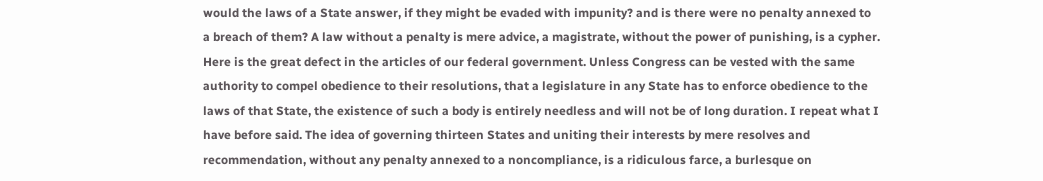would the laws of a State answer, if they might be evaded with impunity? and is there were no penalty annexed to a breach of them? A law without a penalty is mere advice, a magistrate, without the power of punishing, is a cypher. Here is the great defect in the articles of our federal government. Unless Congress can be vested with the same authority to compel obedience to their resolutions, that a legislature in any State has to enforce obedience to the laws of that State, the existence of such a body is entirely needless and will not be of long duration. I repeat what I have before said. The idea of governing thirteen States and uniting their interests by mere resolves and recommendation, without any penalty annexed to a noncompliance, is a ridiculous farce, a burlesque on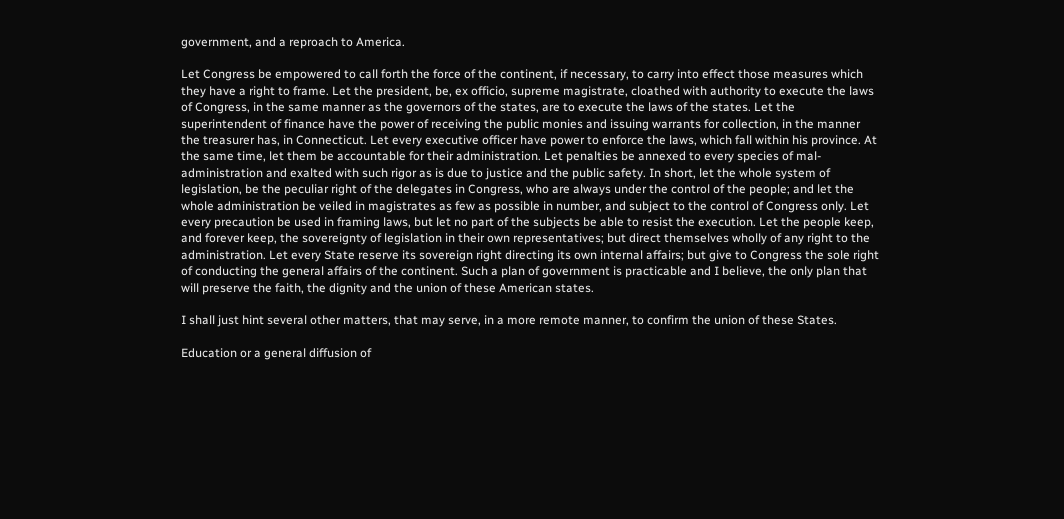government, and a reproach to America.

Let Congress be empowered to call forth the force of the continent, if necessary, to carry into effect those measures which they have a right to frame. Let the president, be, ex officio, supreme magistrate, cloathed with authority to execute the laws of Congress, in the same manner as the governors of the states, are to execute the laws of the states. Let the superintendent of finance have the power of receiving the public monies and issuing warrants for collection, in the manner the treasurer has, in Connecticut. Let every executive officer have power to enforce the laws, which fall within his province. At the same time, let them be accountable for their administration. Let penalties be annexed to every species of mal-administration and exalted with such rigor as is due to justice and the public safety. In short, let the whole system of legislation, be the peculiar right of the delegates in Congress, who are always under the control of the people; and let the whole administration be veiled in magistrates as few as possible in number, and subject to the control of Congress only. Let every precaution be used in framing laws, but let no part of the subjects be able to resist the execution. Let the people keep, and forever keep, the sovereignty of legislation in their own representatives; but direct themselves wholly of any right to the administration. Let every State reserve its sovereign right directing its own internal affairs; but give to Congress the sole right of conducting the general affairs of the continent. Such a plan of government is practicable and I believe, the only plan that will preserve the faith, the dignity and the union of these American states.

I shall just hint several other matters, that may serve, in a more remote manner, to confirm the union of these States.

Education or a general diffusion of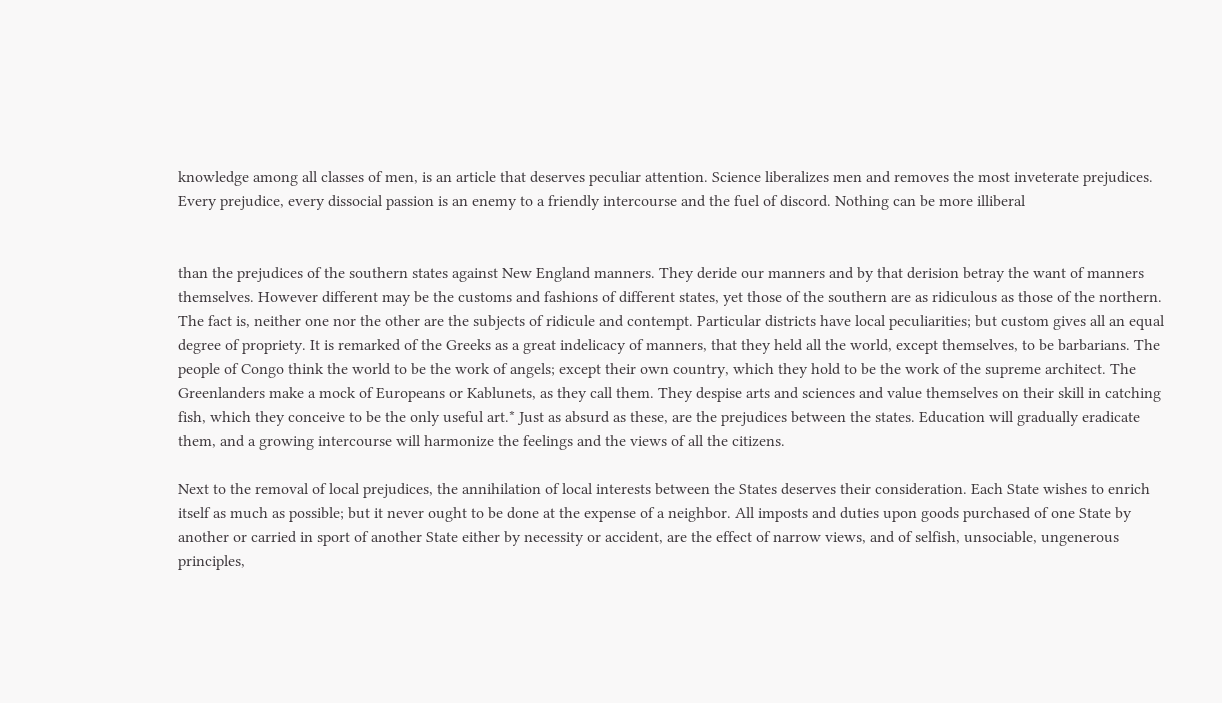knowledge among all classes of men, is an article that deserves peculiar attention. Science liberalizes men and removes the most inveterate prejudices. Every prejudice, every dissocial passion is an enemy to a friendly intercourse and the fuel of discord. Nothing can be more illiberal


than the prejudices of the southern states against New England manners. They deride our manners and by that derision betray the want of manners themselves. However different may be the customs and fashions of different states, yet those of the southern are as ridiculous as those of the northern. The fact is, neither one nor the other are the subjects of ridicule and contempt. Particular districts have local peculiarities; but custom gives all an equal degree of propriety. It is remarked of the Greeks as a great indelicacy of manners, that they held all the world, except themselves, to be barbarians. The people of Congo think the world to be the work of angels; except their own country, which they hold to be the work of the supreme architect. The Greenlanders make a mock of Europeans or Kablunets, as they call them. They despise arts and sciences and value themselves on their skill in catching fish, which they conceive to be the only useful art.* Just as absurd as these, are the prejudices between the states. Education will gradually eradicate them, and a growing intercourse will harmonize the feelings and the views of all the citizens.

Next to the removal of local prejudices, the annihilation of local interests between the States deserves their consideration. Each State wishes to enrich itself as much as possible; but it never ought to be done at the expense of a neighbor. All imposts and duties upon goods purchased of one State by another or carried in sport of another State either by necessity or accident, are the effect of narrow views, and of selfish, unsociable, ungenerous principles,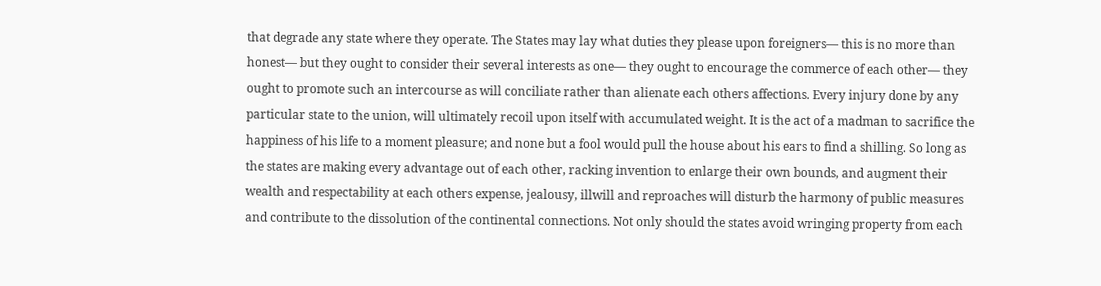that degrade any state where they operate. The States may lay what duties they please upon foreigners— this is no more than honest— but they ought to consider their several interests as one— they ought to encourage the commerce of each other— they ought to promote such an intercourse as will conciliate rather than alienate each others affections. Every injury done by any particular state to the union, will ultimately recoil upon itself with accumulated weight. It is the act of a madman to sacrifice the happiness of his life to a moment pleasure; and none but a fool would pull the house about his ears to find a shilling. So long as the states are making every advantage out of each other, racking invention to enlarge their own bounds, and augment their wealth and respectability at each others expense, jealousy, illwill and reproaches will disturb the harmony of public measures and contribute to the dissolution of the continental connections. Not only should the states avoid wringing property from each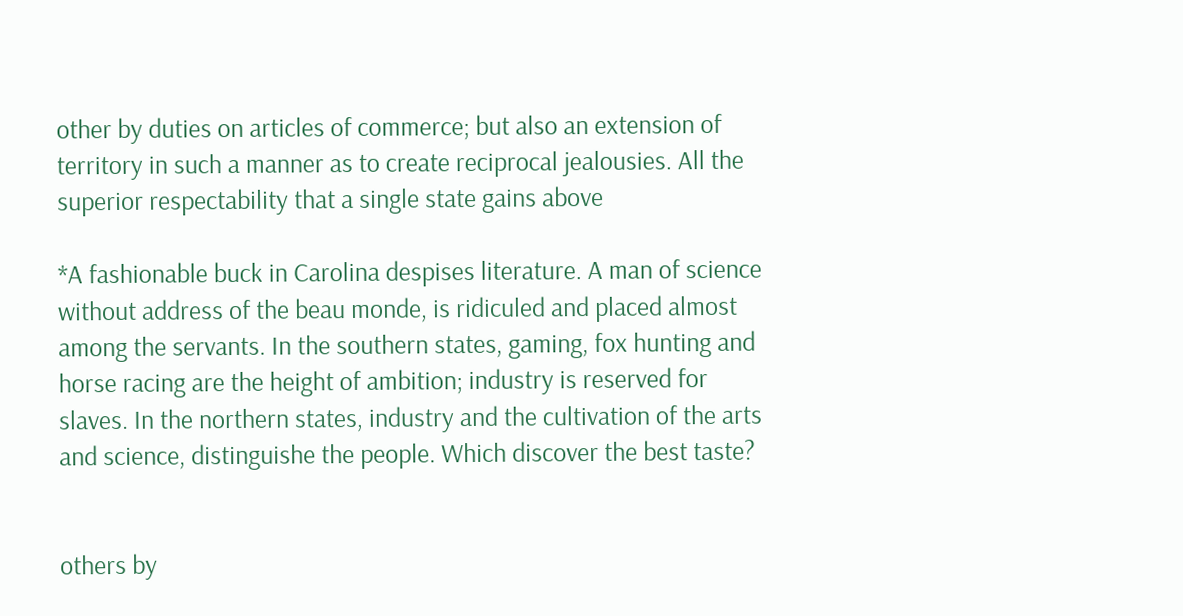other by duties on articles of commerce; but also an extension of territory in such a manner as to create reciprocal jealousies. All the superior respectability that a single state gains above

*A fashionable buck in Carolina despises literature. A man of science without address of the beau monde, is ridiculed and placed almost among the servants. In the southern states, gaming, fox hunting and horse racing are the height of ambition; industry is reserved for slaves. In the northern states, industry and the cultivation of the arts and science, distinguishe the people. Which discover the best taste?


others by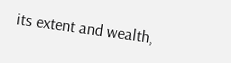its extent and wealth,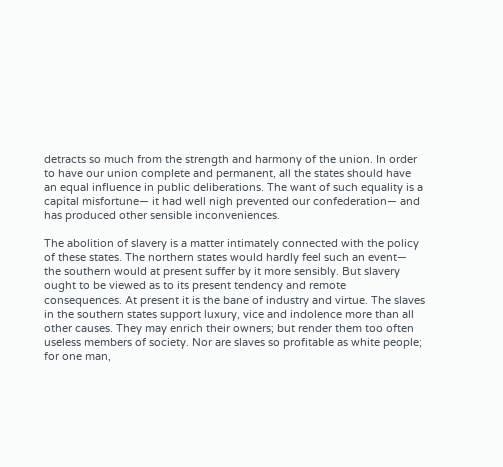detracts so much from the strength and harmony of the union. In order to have our union complete and permanent, all the states should have an equal influence in public deliberations. The want of such equality is a capital misfortune— it had well nigh prevented our confederation— and has produced other sensible inconveniences.

The abolition of slavery is a matter intimately connected with the policy of these states. The northern states would hardly feel such an event— the southern would at present suffer by it more sensibly. But slavery ought to be viewed as to its present tendency and remote consequences. At present it is the bane of industry and virtue. The slaves in the southern states support luxury, vice and indolence more than all other causes. They may enrich their owners; but render them too often useless members of society. Nor are slaves so profitable as white people; for one man,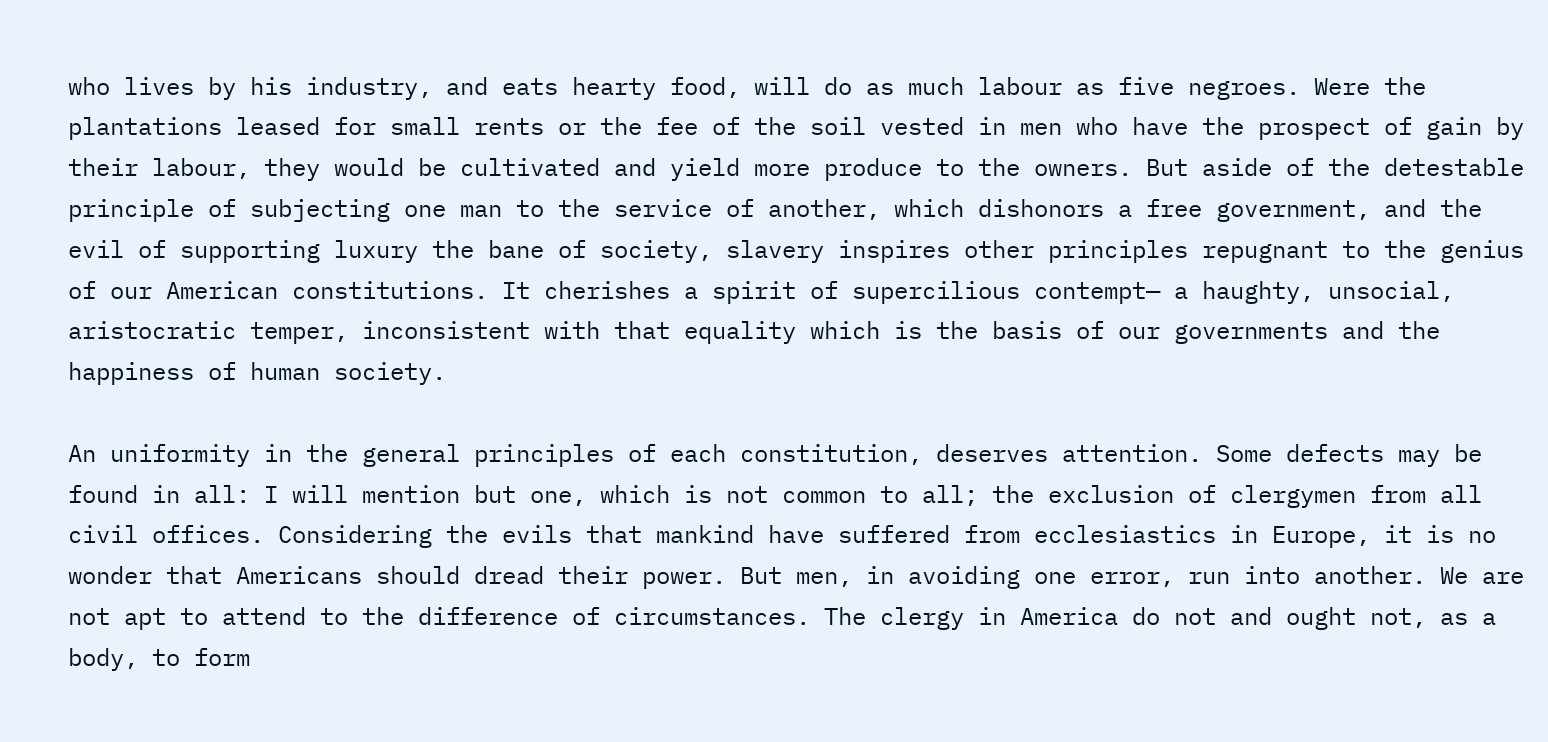who lives by his industry, and eats hearty food, will do as much labour as five negroes. Were the plantations leased for small rents or the fee of the soil vested in men who have the prospect of gain by their labour, they would be cultivated and yield more produce to the owners. But aside of the detestable principle of subjecting one man to the service of another, which dishonors a free government, and the evil of supporting luxury the bane of society, slavery inspires other principles repugnant to the genius of our American constitutions. It cherishes a spirit of supercilious contempt— a haughty, unsocial, aristocratic temper, inconsistent with that equality which is the basis of our governments and the happiness of human society.

An uniformity in the general principles of each constitution, deserves attention. Some defects may be found in all: I will mention but one, which is not common to all; the exclusion of clergymen from all civil offices. Considering the evils that mankind have suffered from ecclesiastics in Europe, it is no wonder that Americans should dread their power. But men, in avoiding one error, run into another. We are not apt to attend to the difference of circumstances. The clergy in America do not and ought not, as a body, to form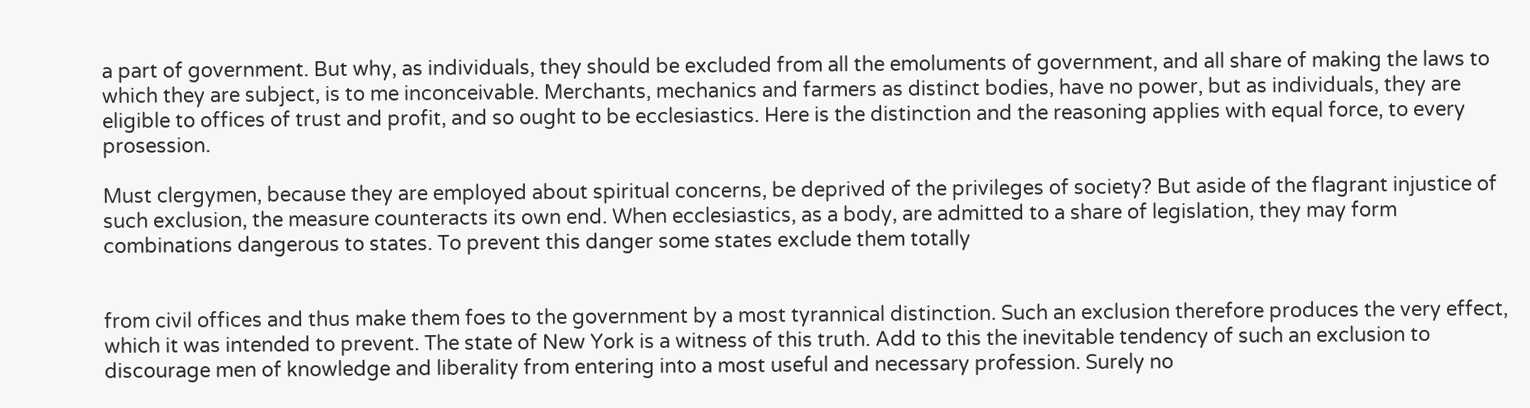a part of government. But why, as individuals, they should be excluded from all the emoluments of government, and all share of making the laws to which they are subject, is to me inconceivable. Merchants, mechanics and farmers as distinct bodies, have no power, but as individuals, they are eligible to offices of trust and profit, and so ought to be ecclesiastics. Here is the distinction and the reasoning applies with equal force, to every prosession.

Must clergymen, because they are employed about spiritual concerns, be deprived of the privileges of society? But aside of the flagrant injustice of such exclusion, the measure counteracts its own end. When ecclesiastics, as a body, are admitted to a share of legislation, they may form combinations dangerous to states. To prevent this danger some states exclude them totally


from civil offices and thus make them foes to the government by a most tyrannical distinction. Such an exclusion therefore produces the very effect, which it was intended to prevent. The state of New York is a witness of this truth. Add to this the inevitable tendency of such an exclusion to discourage men of knowledge and liberality from entering into a most useful and necessary profession. Surely no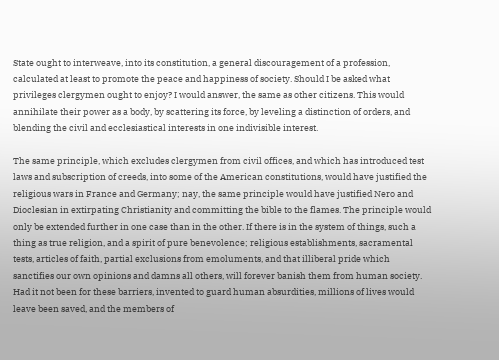State ought to interweave, into its constitution, a general discouragement of a profession, calculated at least to promote the peace and happiness of society. Should I be asked what privileges clergymen ought to enjoy? I would answer, the same as other citizens. This would annihilate their power as a body, by scattering its force, by leveling a distinction of orders, and blending the civil and ecclesiastical interests in one indivisible interest.

The same principle, which excludes clergymen from civil offices, and which has introduced test laws and subscription of creeds, into some of the American constitutions, would have justified the religious wars in France and Germany; nay, the same principle would have justified Nero and Dioclesian in extirpating Christianity and committing the bible to the flames. The principle would only be extended further in one case than in the other. If there is in the system of things, such a thing as true religion, and a spirit of pure benevolence; religious establishments, sacramental tests, articles of faith, partial exclusions from emoluments, and that illiberal pride which sanctifies our own opinions and damns all others, will forever banish them from human society. Had it not been for these barriers, invented to guard human absurdities, millions of lives would leave been saved, and the members of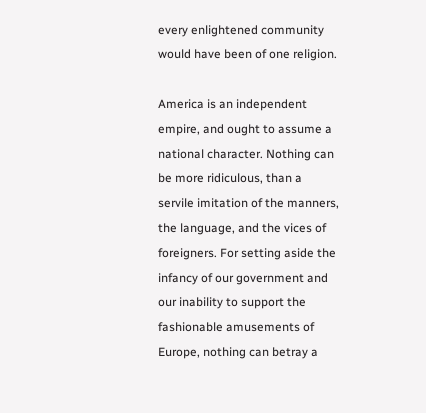every enlightened community would have been of one religion.

America is an independent empire, and ought to assume a national character. Nothing can be more ridiculous, than a servile imitation of the manners, the language, and the vices of foreigners. For setting aside the infancy of our government and our inability to support the fashionable amusements of Europe, nothing can betray a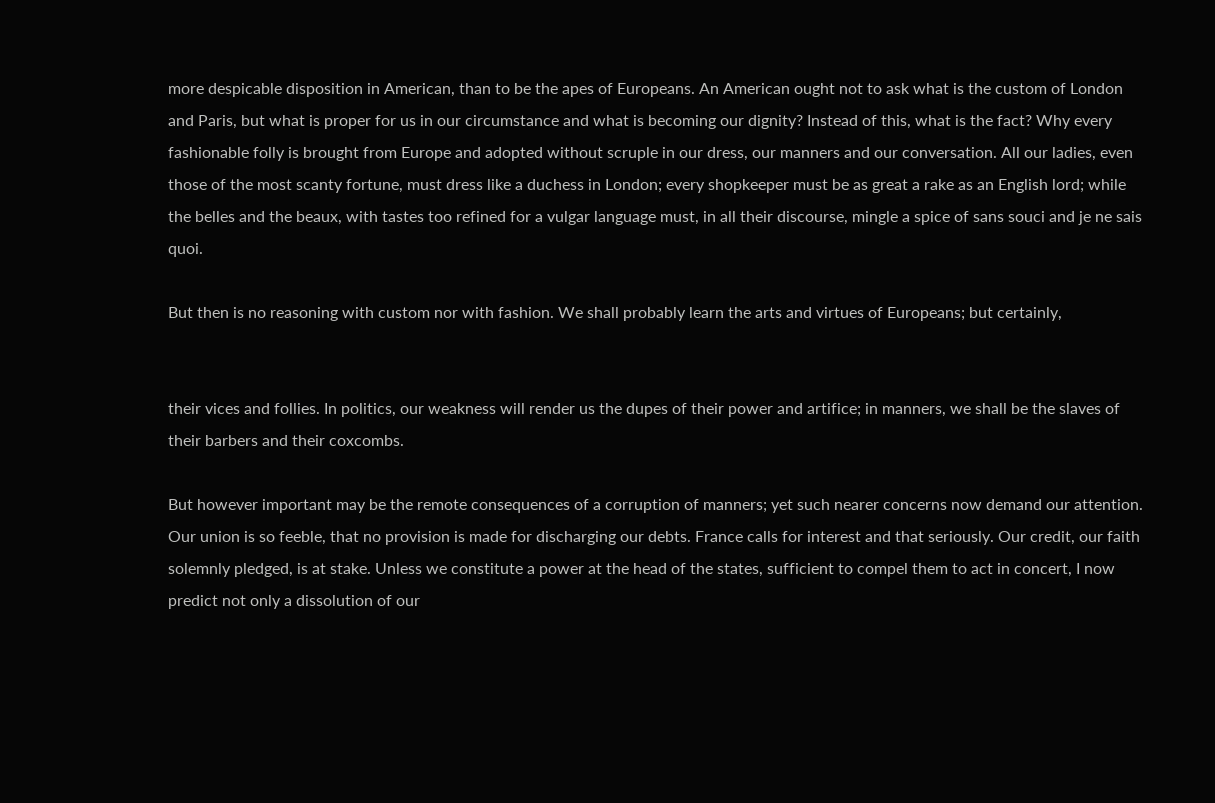more despicable disposition in American, than to be the apes of Europeans. An American ought not to ask what is the custom of London and Paris, but what is proper for us in our circumstance and what is becoming our dignity? Instead of this, what is the fact? Why every fashionable folly is brought from Europe and adopted without scruple in our dress, our manners and our conversation. All our ladies, even those of the most scanty fortune, must dress like a duchess in London; every shopkeeper must be as great a rake as an English lord; while the belles and the beaux, with tastes too refined for a vulgar language must, in all their discourse, mingle a spice of sans souci and je ne sais quoi.

But then is no reasoning with custom nor with fashion. We shall probably learn the arts and virtues of Europeans; but certainly,


their vices and follies. In politics, our weakness will render us the dupes of their power and artifice; in manners, we shall be the slaves of their barbers and their coxcombs.

But however important may be the remote consequences of a corruption of manners; yet such nearer concerns now demand our attention. Our union is so feeble, that no provision is made for discharging our debts. France calls for interest and that seriously. Our credit, our faith solemnly pledged, is at stake. Unless we constitute a power at the head of the states, sufficient to compel them to act in concert, I now predict not only a dissolution of our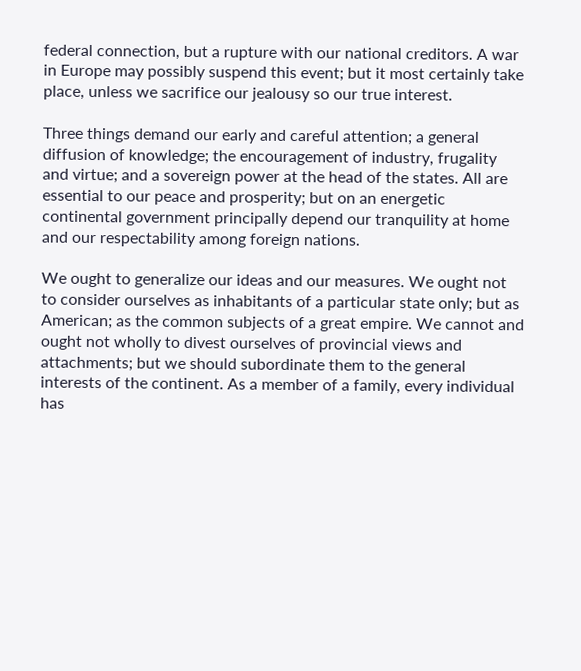federal connection, but a rupture with our national creditors. A war in Europe may possibly suspend this event; but it most certainly take place, unless we sacrifice our jealousy so our true interest.

Three things demand our early and careful attention; a general diffusion of knowledge; the encouragement of industry, frugality and virtue; and a sovereign power at the head of the states. All are essential to our peace and prosperity; but on an energetic continental government principally depend our tranquility at home and our respectability among foreign nations.

We ought to generalize our ideas and our measures. We ought not to consider ourselves as inhabitants of a particular state only; but as American; as the common subjects of a great empire. We cannot and ought not wholly to divest ourselves of provincial views and attachments; but we should subordinate them to the general interests of the continent. As a member of a family, every individual has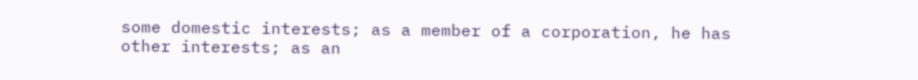some domestic interests; as a member of a corporation, he has other interests; as an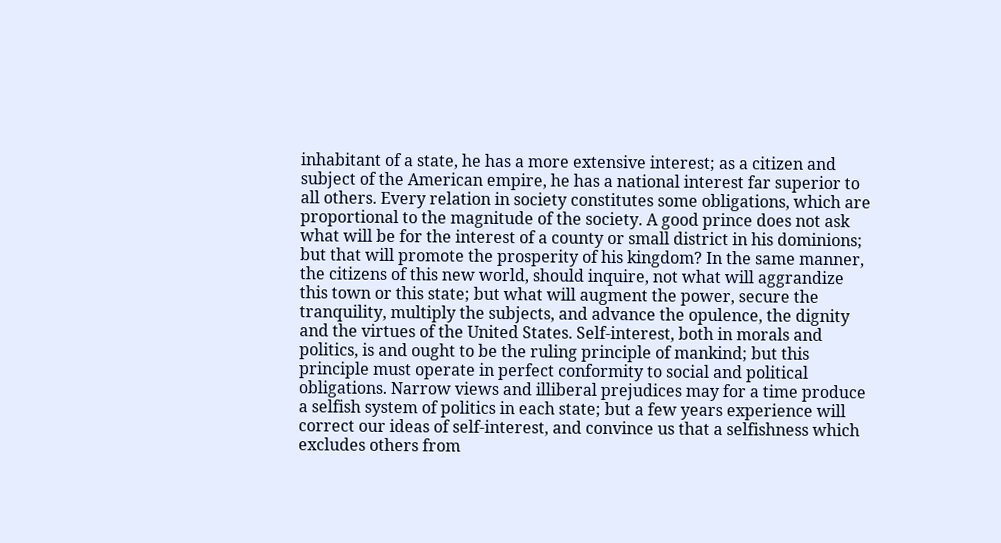inhabitant of a state, he has a more extensive interest; as a citizen and subject of the American empire, he has a national interest far superior to all others. Every relation in society constitutes some obligations, which are proportional to the magnitude of the society. A good prince does not ask what will be for the interest of a county or small district in his dominions; but that will promote the prosperity of his kingdom? In the same manner, the citizens of this new world, should inquire, not what will aggrandize this town or this state; but what will augment the power, secure the tranquility, multiply the subjects, and advance the opulence, the dignity and the virtues of the United States. Self-interest, both in morals and politics, is and ought to be the ruling principle of mankind; but this principle must operate in perfect conformity to social and political obligations. Narrow views and illiberal prejudices may for a time produce a selfish system of politics in each state; but a few years experience will correct our ideas of self-interest, and convince us that a selfishness which excludes others from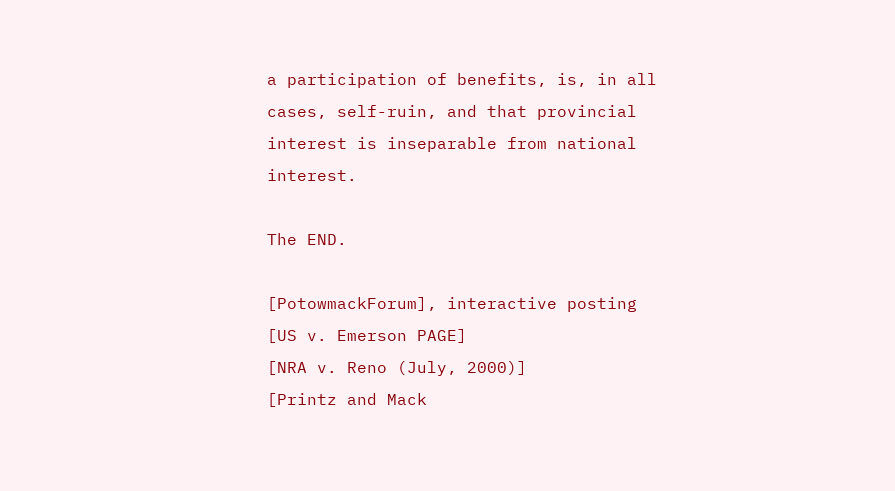a participation of benefits, is, in all cases, self-ruin, and that provincial interest is inseparable from national interest.

The END.

[PotowmackForum], interactive posting
[US v. Emerson PAGE]
[NRA v. Reno (July, 2000)]
[Printz and Mack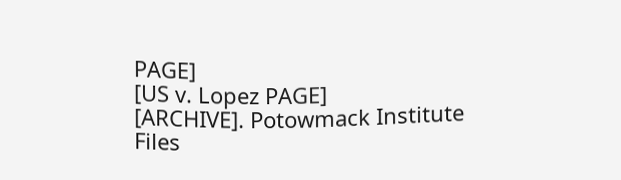PAGE]
[US v. Lopez PAGE]
[ARCHIVE]. Potowmack Institute Files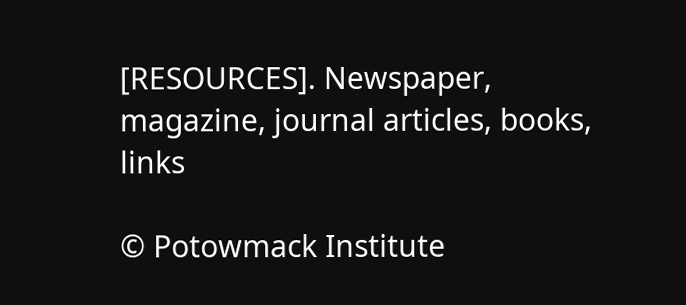[RESOURCES]. Newspaper, magazine, journal articles, books, links

© Potowmack Institute